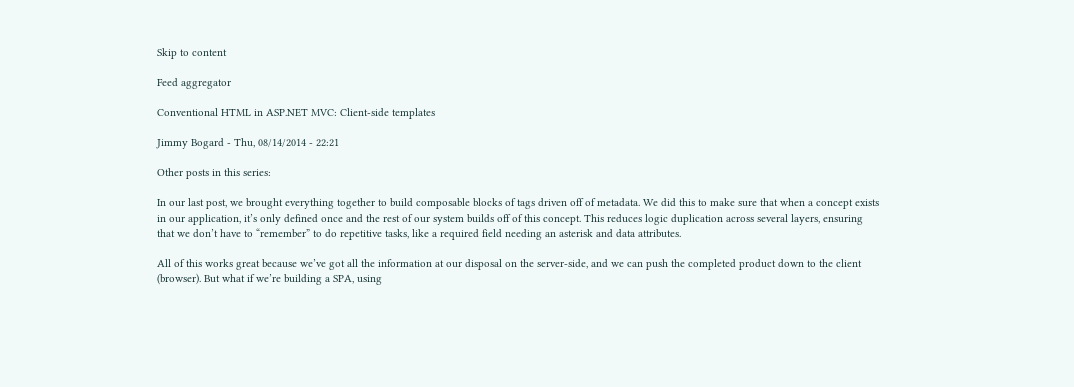Skip to content

Feed aggregator

Conventional HTML in ASP.NET MVC: Client-side templates

Jimmy Bogard - Thu, 08/14/2014 - 22:21

Other posts in this series:

In our last post, we brought everything together to build composable blocks of tags driven off of metadata. We did this to make sure that when a concept exists in our application, it’s only defined once and the rest of our system builds off of this concept. This reduces logic duplication across several layers, ensuring that we don’t have to “remember” to do repetitive tasks, like a required field needing an asterisk and data attributes.

All of this works great because we’ve got all the information at our disposal on the server-side, and we can push the completed product down to the client (browser). But what if we’re building a SPA, using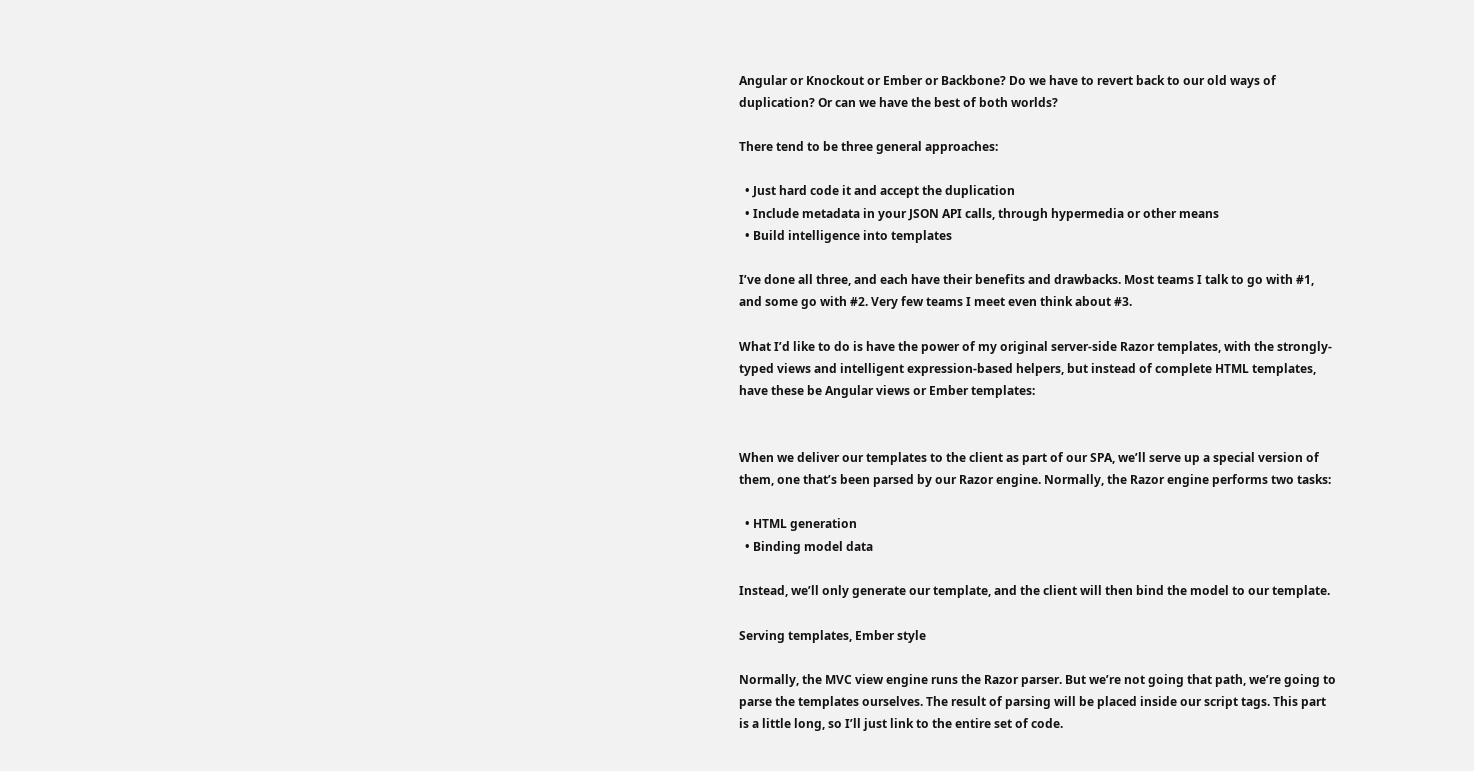Angular or Knockout or Ember or Backbone? Do we have to revert back to our old ways of duplication? Or can we have the best of both worlds?

There tend to be three general approaches:

  • Just hard code it and accept the duplication
  • Include metadata in your JSON API calls, through hypermedia or other means
  • Build intelligence into templates

I’ve done all three, and each have their benefits and drawbacks. Most teams I talk to go with #1, and some go with #2. Very few teams I meet even think about #3.

What I’d like to do is have the power of my original server-side Razor templates, with the strongly-typed views and intelligent expression-based helpers, but instead of complete HTML templates, have these be Angular views or Ember templates:


When we deliver our templates to the client as part of our SPA, we’ll serve up a special version of them, one that’s been parsed by our Razor engine. Normally, the Razor engine performs two tasks:

  • HTML generation
  • Binding model data

Instead, we’ll only generate our template, and the client will then bind the model to our template.

Serving templates, Ember style

Normally, the MVC view engine runs the Razor parser. But we’re not going that path, we’re going to parse the templates ourselves. The result of parsing will be placed inside our script tags. This part is a little long, so I’ll just link to the entire set of code.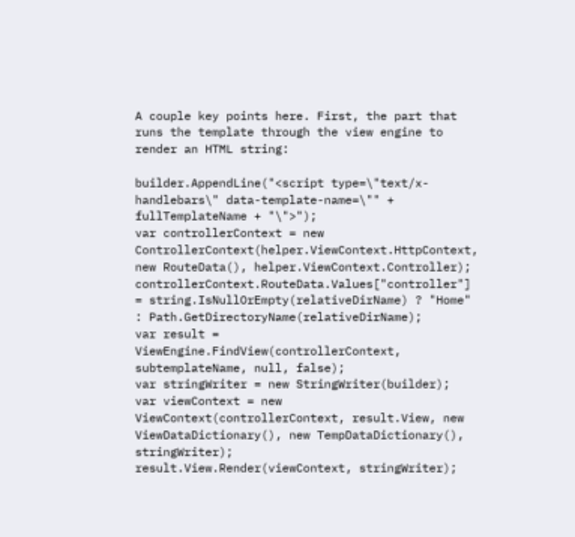A couple key points here. First, the part that runs the template through the view engine to render an HTML string:

builder.AppendLine("<script type=\"text/x-handlebars\" data-template-name=\"" + fullTemplateName + "\">");
var controllerContext = new ControllerContext(helper.ViewContext.HttpContext, new RouteData(), helper.ViewContext.Controller);
controllerContext.RouteData.Values["controller"] = string.IsNullOrEmpty(relativeDirName) ? "Home" : Path.GetDirectoryName(relativeDirName);
var result = ViewEngine.FindView(controllerContext, subtemplateName, null, false);
var stringWriter = new StringWriter(builder);
var viewContext = new ViewContext(controllerContext, result.View, new ViewDataDictionary(), new TempDataDictionary(), stringWriter);
result.View.Render(viewContext, stringWriter);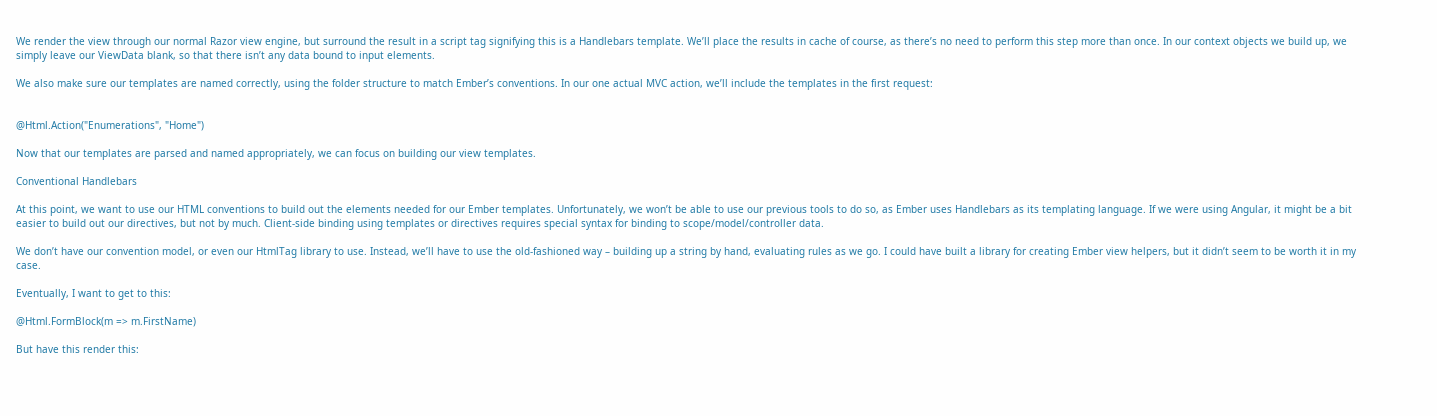We render the view through our normal Razor view engine, but surround the result in a script tag signifying this is a Handlebars template. We’ll place the results in cache of course, as there’s no need to perform this step more than once. In our context objects we build up, we simply leave our ViewData blank, so that there isn’t any data bound to input elements.

We also make sure our templates are named correctly, using the folder structure to match Ember’s conventions. In our one actual MVC action, we’ll include the templates in the first request:


@Html.Action("Enumerations", "Home")

Now that our templates are parsed and named appropriately, we can focus on building our view templates.

Conventional Handlebars

At this point, we want to use our HTML conventions to build out the elements needed for our Ember templates. Unfortunately, we won’t be able to use our previous tools to do so, as Ember uses Handlebars as its templating language. If we were using Angular, it might be a bit easier to build out our directives, but not by much. Client-side binding using templates or directives requires special syntax for binding to scope/model/controller data.

We don’t have our convention model, or even our HtmlTag library to use. Instead, we’ll have to use the old-fashioned way – building up a string by hand, evaluating rules as we go. I could have built a library for creating Ember view helpers, but it didn’t seem to be worth it in my case.

Eventually, I want to get to this:

@Html.FormBlock(m => m.FirstName)

But have this render this: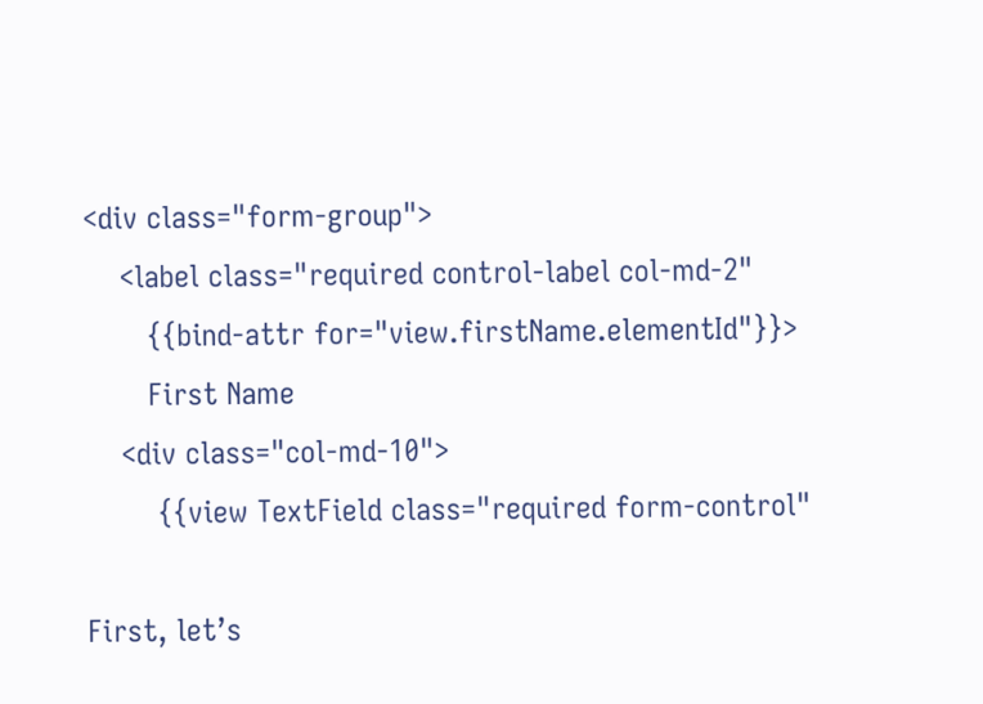<div class="form-group">
    <label class="required control-label col-md-2"
       {{bind-attr for="view.firstName.elementId"}}>
       First Name
    <div class="col-md-10">
        {{view TextField class="required form-control"

First, let’s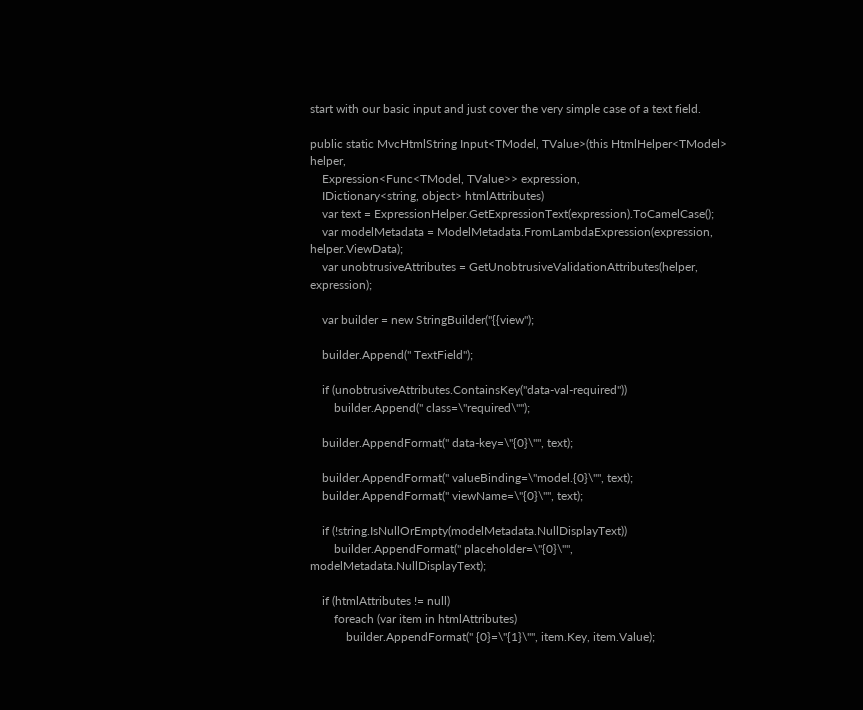start with our basic input and just cover the very simple case of a text field.

public static MvcHtmlString Input<TModel, TValue>(this HtmlHelper<TModel> helper,
    Expression<Func<TModel, TValue>> expression,
    IDictionary<string, object> htmlAttributes)
    var text = ExpressionHelper.GetExpressionText(expression).ToCamelCase();
    var modelMetadata = ModelMetadata.FromLambdaExpression(expression, helper.ViewData);
    var unobtrusiveAttributes = GetUnobtrusiveValidationAttributes(helper, expression);

    var builder = new StringBuilder("{{view");

    builder.Append(" TextField");

    if (unobtrusiveAttributes.ContainsKey("data-val-required"))
        builder.Append(" class=\"required\"");

    builder.AppendFormat(" data-key=\"{0}\"", text);

    builder.AppendFormat(" valueBinding=\"model.{0}\"", text);
    builder.AppendFormat(" viewName=\"{0}\"", text);

    if (!string.IsNullOrEmpty(modelMetadata.NullDisplayText))
        builder.AppendFormat(" placeholder=\"{0}\"", modelMetadata.NullDisplayText);

    if (htmlAttributes != null)
        foreach (var item in htmlAttributes)
            builder.AppendFormat(" {0}=\"{1}\"", item.Key, item.Value);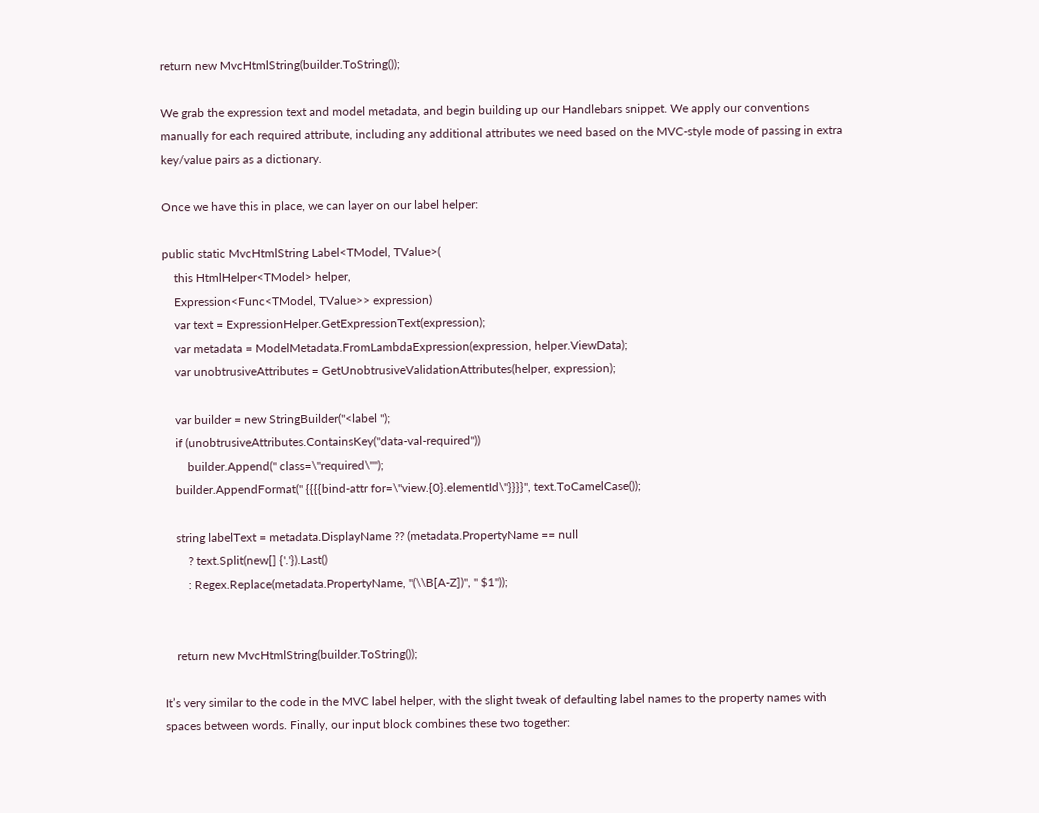return new MvcHtmlString(builder.ToString());

We grab the expression text and model metadata, and begin building up our Handlebars snippet. We apply our conventions manually for each required attribute, including any additional attributes we need based on the MVC-style mode of passing in extra key/value pairs as a dictionary.

Once we have this in place, we can layer on our label helper:

public static MvcHtmlString Label<TModel, TValue>(
    this HtmlHelper<TModel> helper,
    Expression<Func<TModel, TValue>> expression)
    var text = ExpressionHelper.GetExpressionText(expression);
    var metadata = ModelMetadata.FromLambdaExpression(expression, helper.ViewData);
    var unobtrusiveAttributes = GetUnobtrusiveValidationAttributes(helper, expression);

    var builder = new StringBuilder("<label ");
    if (unobtrusiveAttributes.ContainsKey("data-val-required"))
        builder.Append(" class=\"required\"");
    builder.AppendFormat(" {{{{bind-attr for=\"view.{0}.elementId\"}}}}", text.ToCamelCase());

    string labelText = metadata.DisplayName ?? (metadata.PropertyName == null
        ? text.Split(new[] {'.'}).Last()
        : Regex.Replace(metadata.PropertyName, "(\\B[A-Z])", " $1"));


    return new MvcHtmlString(builder.ToString());

It’s very similar to the code in the MVC label helper, with the slight tweak of defaulting label names to the property names with spaces between words. Finally, our input block combines these two together: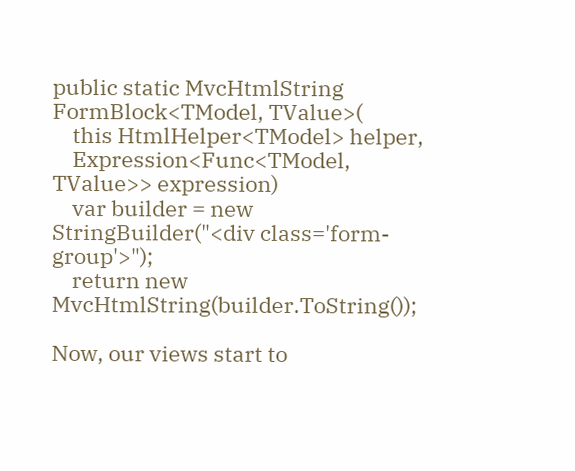public static MvcHtmlString FormBlock<TModel, TValue>(
    this HtmlHelper<TModel> helper,
    Expression<Func<TModel, TValue>> expression)
    var builder = new StringBuilder("<div class='form-group'>");
    return new MvcHtmlString(builder.ToString());

Now, our views start to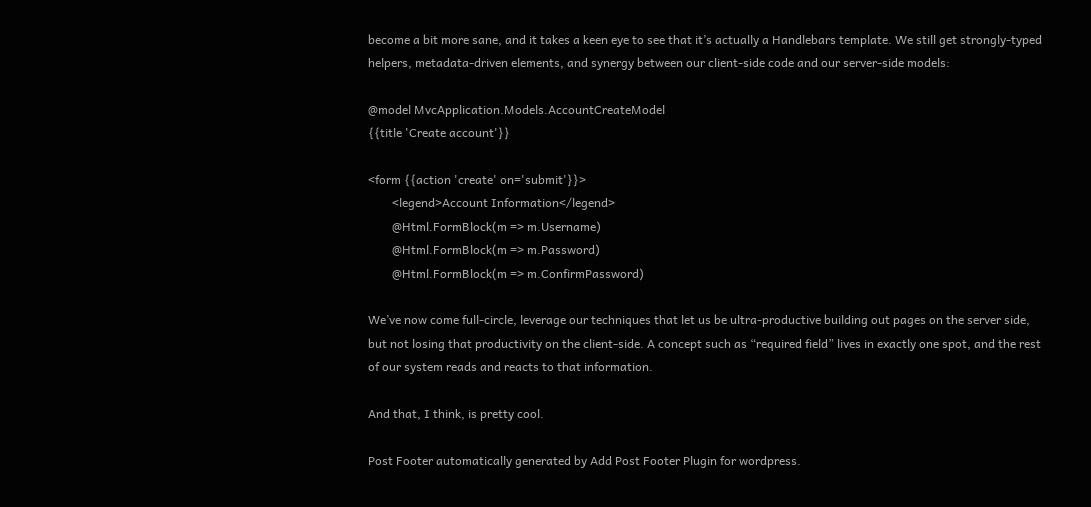become a bit more sane, and it takes a keen eye to see that it’s actually a Handlebars template. We still get strongly-typed helpers, metadata-driven elements, and synergy between our client-side code and our server-side models:

@model MvcApplication.Models.AccountCreateModel
{{title 'Create account'}}

<form {{action 'create' on='submit'}}>
        <legend>Account Information</legend>
        @Html.FormBlock(m => m.Username)
        @Html.FormBlock(m => m.Password)
        @Html.FormBlock(m => m.ConfirmPassword)

We’ve now come full-circle, leverage our techniques that let us be ultra-productive building out pages on the server side, but not losing that productivity on the client-side. A concept such as “required field” lives in exactly one spot, and the rest of our system reads and reacts to that information.

And that, I think, is pretty cool.

Post Footer automatically generated by Add Post Footer Plugin for wordpress.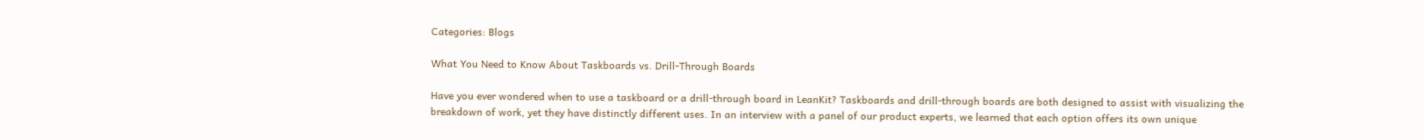Categories: Blogs

What You Need to Know About Taskboards vs. Drill-Through Boards

Have you ever wondered when to use a taskboard or a drill-through board in LeanKit? Taskboards and drill-through boards are both designed to assist with visualizing the breakdown of work, yet they have distinctly different uses. In an interview with a panel of our product experts, we learned that each option offers its own unique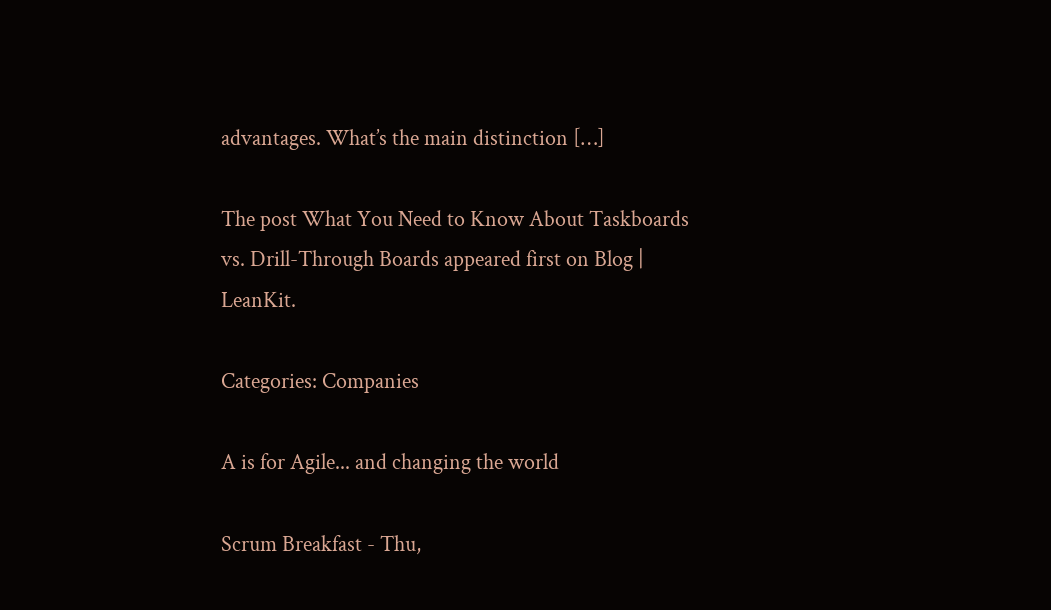advantages. What’s the main distinction […]

The post What You Need to Know About Taskboards vs. Drill-Through Boards appeared first on Blog | LeanKit.

Categories: Companies

A is for Agile... and changing the world

Scrum Breakfast - Thu,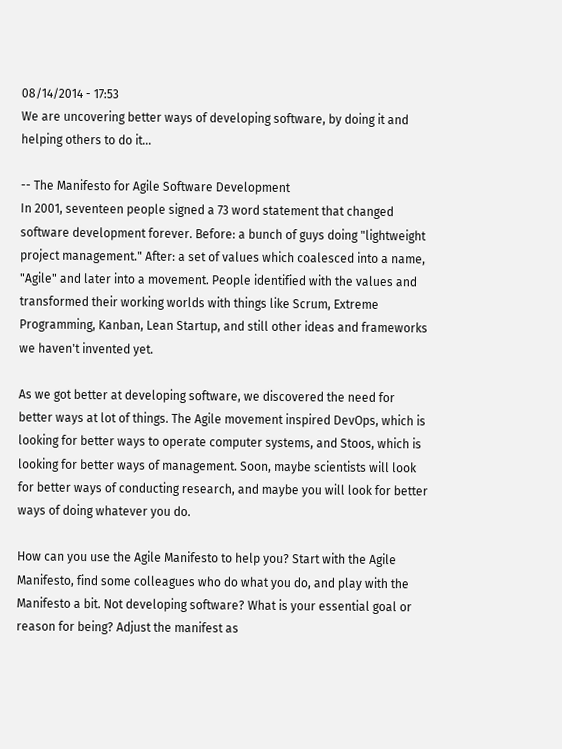08/14/2014 - 17:53
We are uncovering better ways of developing software, by doing it and helping others to do it...

-- The Manifesto for Agile Software Development
In 2001, seventeen people signed a 73 word statement that changed software development forever. Before: a bunch of guys doing "lightweight project management." After: a set of values which coalesced into a name, "Agile" and later into a movement. People identified with the values and transformed their working worlds with things like Scrum, Extreme Programming, Kanban, Lean Startup, and still other ideas and frameworks we haven't invented yet.

As we got better at developing software, we discovered the need for better ways at lot of things. The Agile movement inspired DevOps, which is looking for better ways to operate computer systems, and Stoos, which is looking for better ways of management. Soon, maybe scientists will look for better ways of conducting research, and maybe you will look for better ways of doing whatever you do.

How can you use the Agile Manifesto to help you? Start with the Agile Manifesto, find some colleagues who do what you do, and play with the Manifesto a bit. Not developing software? What is your essential goal or reason for being? Adjust the manifest as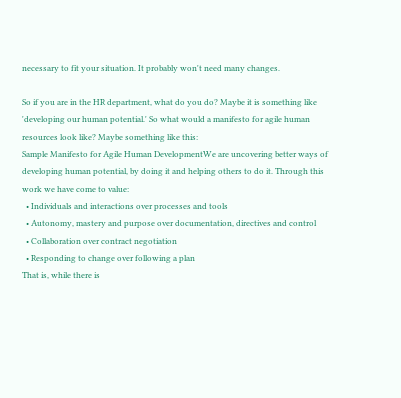necessary to fit your situation. It probably won't need many changes.

So if you are in the HR department, what do you do? Maybe it is something like 'developing our human potential.' So what would a manifesto for agile human resources look like? Maybe something like this:
Sample Manifesto for Agile Human DevelopmentWe are uncovering better ways of developing human potential, by doing it and helping others to do it. Through this work we have come to value:
  • Individuals and interactions over processes and tools
  • Autonomy, mastery and purpose over documentation, directives and control
  • Collaboration over contract negotiation
  • Responding to change over following a plan
That is, while there is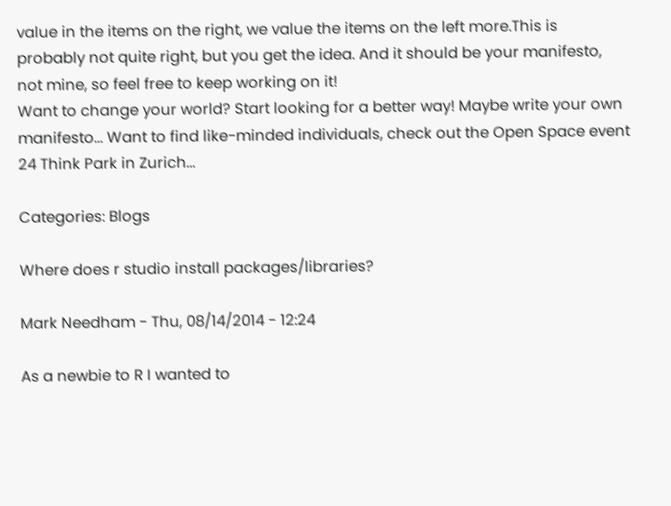value in the items on the right, we value the items on the left more.This is probably not quite right, but you get the idea. And it should be your manifesto, not mine, so feel free to keep working on it!
Want to change your world? Start looking for a better way! Maybe write your own manifesto... Want to find like-minded individuals, check out the Open Space event 24 Think Park in Zurich...

Categories: Blogs

Where does r studio install packages/libraries?

Mark Needham - Thu, 08/14/2014 - 12:24

As a newbie to R I wanted to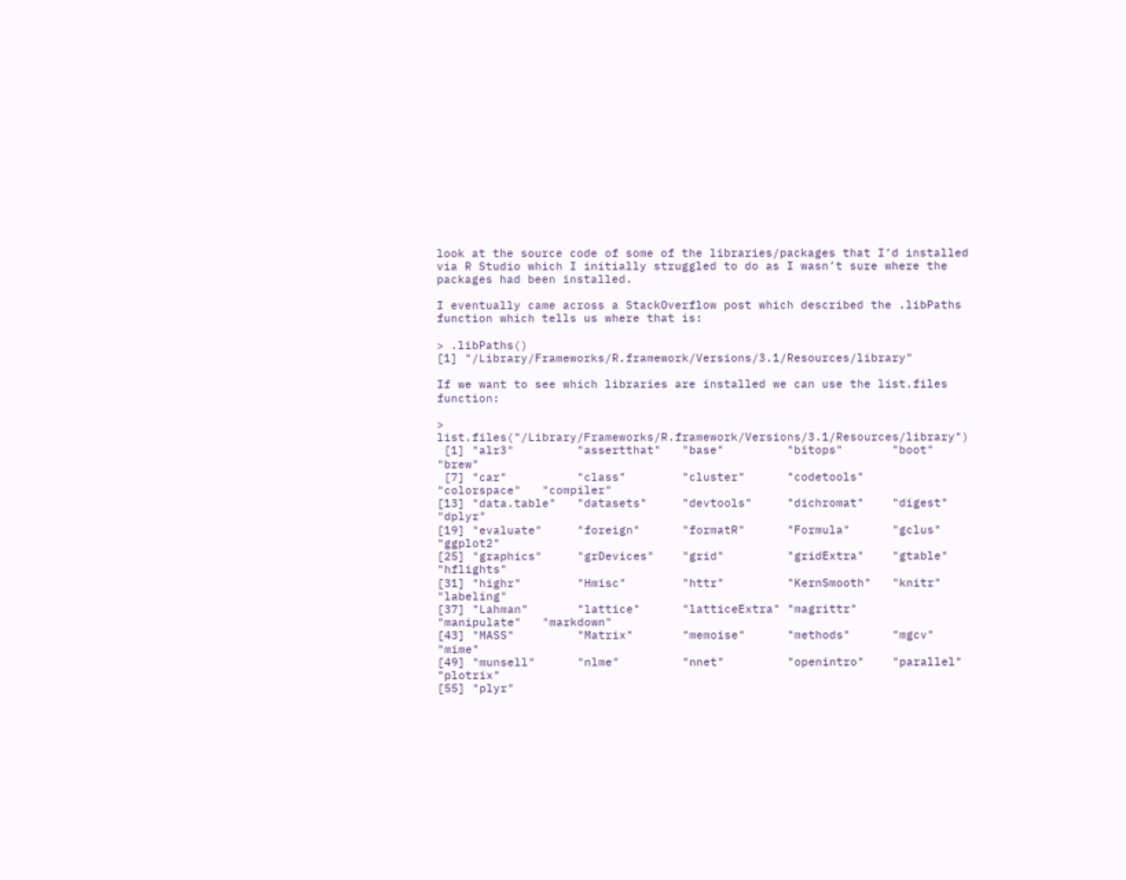look at the source code of some of the libraries/packages that I’d installed via R Studio which I initially struggled to do as I wasn’t sure where the packages had been installed.

I eventually came across a StackOverflow post which described the .libPaths function which tells us where that is:

> .libPaths()
[1] "/Library/Frameworks/R.framework/Versions/3.1/Resources/library"

If we want to see which libraries are installed we can use the list.files function:

> list.files("/Library/Frameworks/R.framework/Versions/3.1/Resources/library")
 [1] "alr3"         "assertthat"   "base"         "bitops"       "boot"         "brew"
 [7] "car"          "class"        "cluster"      "codetools"    "colorspace"   "compiler"
[13] "data.table"   "datasets"     "devtools"     "dichromat"    "digest"       "dplyr"
[19] "evaluate"     "foreign"      "formatR"      "Formula"      "gclus"        "ggplot2"
[25] "graphics"     "grDevices"    "grid"         "gridExtra"    "gtable"       "hflights"
[31] "highr"        "Hmisc"        "httr"         "KernSmooth"   "knitr"        "labeling"
[37] "Lahman"       "lattice"      "latticeExtra" "magrittr"     "manipulate"   "markdown"
[43] "MASS"         "Matrix"       "memoise"      "methods"      "mgcv"         "mime"
[49] "munsell"      "nlme"         "nnet"         "openintro"    "parallel"     "plotrix"
[55] "plyr"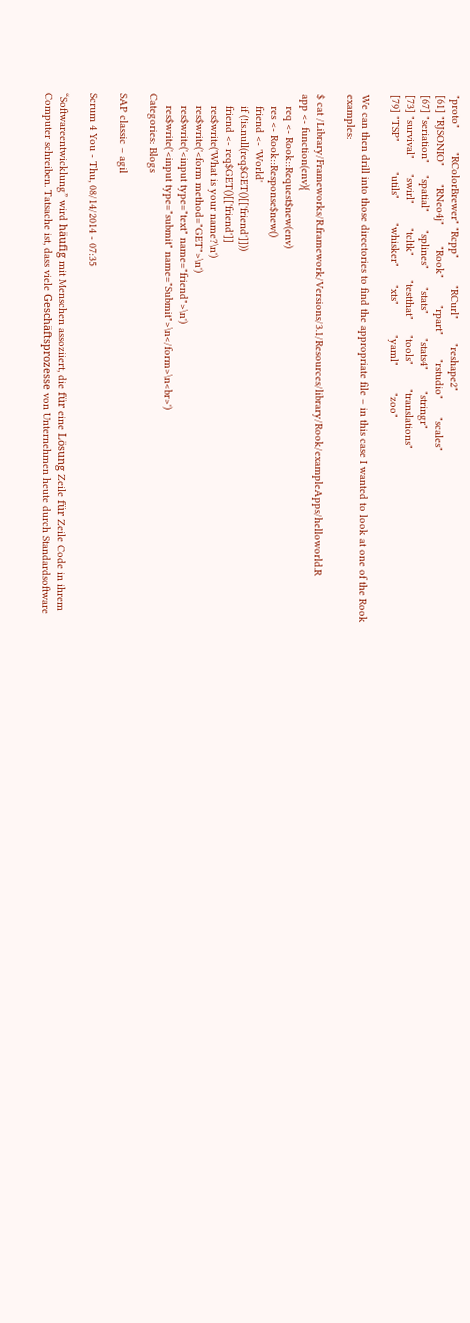"proto"        "RColorBrewer" "Rcpp"         "RCurl"        "reshape2"
[61] "RJSONIO"      "RNeo4j"       "Rook"         "rpart"        "rstudio"      "scales"
[67] "seriation"    "spatial"      "splines"      "stats"        "stats4"       "stringr"
[73] "survival"     "swirl"        "tcltk"        "testthat"     "tools"        "translations"
[79] "TSP"          "utils"        "whisker"      "xts"          "yaml"         "zoo"

We can then drill into those directories to find the appropriate file – in this case I wanted to look at one of the Rook examples:

$ cat /Library/Frameworks/R.framework/Versions/3.1/Resources/library/Rook/exampleApps/helloworld.R
app <- function(env){
    req <- Rook::Request$new(env)
    res <- Rook::Response$new()
    friend <- 'World'
    if (!is.null(req$GET()[['friend']]))
    friend <- req$GET()[['friend']]
    res$write('What is your name?\n')
    res$write('<form method="GET">\n')
    res$write('<input type="text" name="friend">\n')
    res$write('<input type="submit" name="Submit">\n</form>\n<br>')
Categories: Blogs

SAP classic – agil

Scrum 4 You - Thu, 08/14/2014 - 07:35

“Softwareentwicklung” wird häufig mit Menschen assoziiert, die für eine Lösung Zeile für Zeile Code in ihrem Computer schreiben. Tatsache ist, dass viele Geschäftsprozesse von Unternehmen heute durch Standardsoftware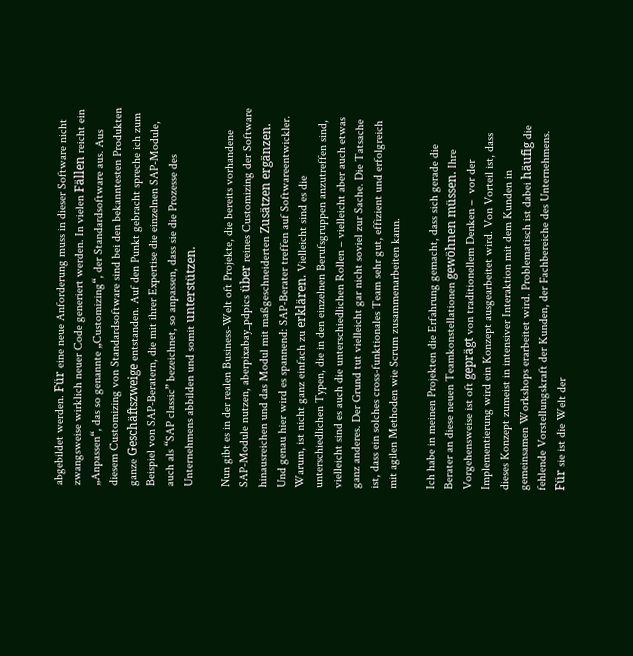abgebildet werden. Für eine neue Anforderung muss in dieser Software nicht zwangsweise wirklich neuer Code generiert werden. In vielen Fällen reicht ein „Anpassen“, das so genannte „Customizing“, der Standardsoftware aus. Aus diesem Customizing von Standardsoftware sind bei den bekanntesten Produkten ganze Geschäftszweige entstanden. Auf den Punkt gebracht spreche ich zum Beispiel von SAP-Beratern, die mit ihrer Expertise die einzelnen SAP-Module, auch als “SAP classic” bezeichnet, so anpassen, dass sie die Prozesse des Unternehmens abbilden und somit unterstützen.

Nun gibt es in der realen Business-Welt oft Projekte, die bereits vorhandene SAP-Module nutzen, aberpixabay_pdpics über reines Customizing der Software hinausreichen und das Modul mit maßgeschneiderten Zusätzen ergänzen. Und genau hier wird es spannend: SAP-Berater treffen auf Softwareentwickler. Warum, ist nicht ganz einfach zu erklären. Vielleicht sind es die unterschiedlichen Typen, die in den einzelnen Berufsgruppen anzutreffen sind, vielleicht sind es auch die unterschiedlichen Rollen – vielleicht aber auch etwas ganz anderes. Der Grund tut vielleicht gar nicht soviel zur Sache. Die Tatsache ist, dass ein solches cross-funktionales Team sehr gut, effizient und erfolgreich mit agilen Methoden wie Scrum zusammenarbeiten kann.

Ich habe in meinen Projekten die Erfahrung gemacht, dass sich gerade die Berater an diese neuen Teamkonstellationen gewöhnen müssen. Ihre Vorgehensweise ist oft geprägt von traditionellem Denken –  vor der Implementierung wird ein Konzept ausgearbeitet wird. Von Vorteil ist, dass dieses Konzept zumeist in intensiver Interaktion mit dem Kunden in gemeinsamen Workshops erarbeitet wird. Problematisch ist dabei häufig die fehlende Vorstellungskraft der Kunden, der Fachbereiche des Unternehmens. Für sie ist die Welt der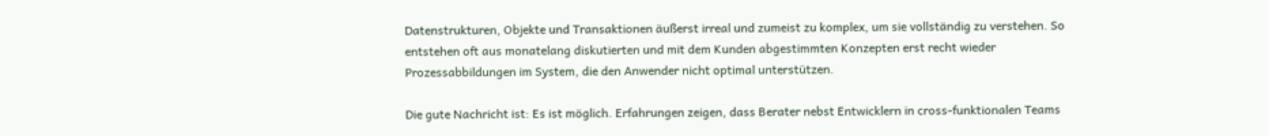Datenstrukturen, Objekte und Transaktionen äußerst irreal und zumeist zu komplex, um sie vollständig zu verstehen. So entstehen oft aus monatelang diskutierten und mit dem Kunden abgestimmten Konzepten erst recht wieder Prozessabbildungen im System, die den Anwender nicht optimal unterstützen.

Die gute Nachricht ist: Es ist möglich. Erfahrungen zeigen, dass Berater nebst Entwicklern in cross-funktionalen Teams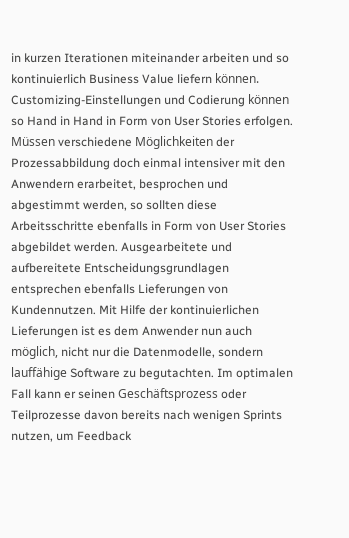in kurzen Iterationen miteinander arbeiten und so kontinuierlich Business Value liefern können. Customizing-Einstellungen und Codierung können so Hand in Hand in Form von User Stories erfolgen. Müssen verschiedene Möglichkeiten der Prozessabbildung doch einmal intensiver mit den Anwendern erarbeitet, besprochen und abgestimmt werden, so sollten diese Arbeitsschritte ebenfalls in Form von User Stories abgebildet werden. Ausgearbeitete und aufbereitete Entscheidungsgrundlagen entsprechen ebenfalls Lieferungen von Kundennutzen. Mit Hilfe der kontinuierlichen Lieferungen ist es dem Anwender nun auch möglich, nicht nur die Datenmodelle, sondern lauffähige Software zu begutachten. Im optimalen Fall kann er seinen Geschäftsprozess oder Teilprozesse davon bereits nach wenigen Sprints nutzen, um Feedback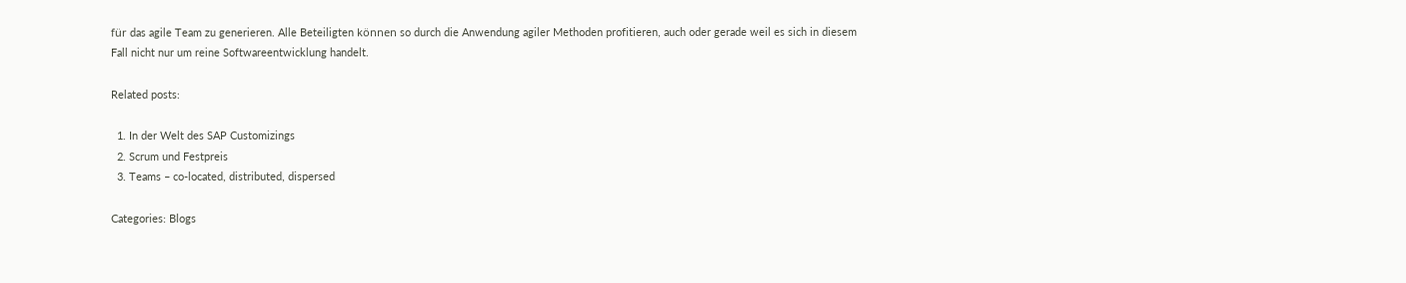für das agile Team zu generieren. Alle Beteiligten können so durch die Anwendung agiler Methoden profitieren, auch oder gerade weil es sich in diesem Fall nicht nur um reine Softwareentwicklung handelt.

Related posts:

  1. In der Welt des SAP Customizings
  2. Scrum und Festpreis
  3. Teams – co-located, distributed, dispersed

Categories: Blogs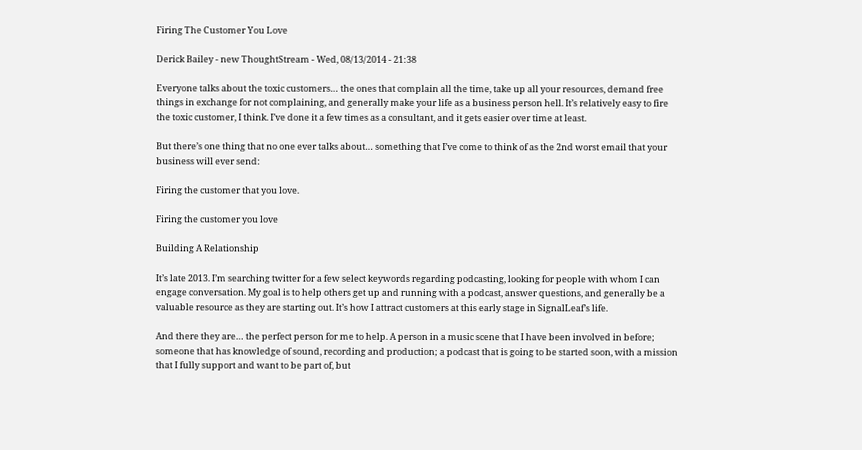Firing The Customer You Love

Derick Bailey - new ThoughtStream - Wed, 08/13/2014 - 21:38

Everyone talks about the toxic customers… the ones that complain all the time, take up all your resources, demand free things in exchange for not complaining, and generally make your life as a business person hell. It’s relatively easy to fire the toxic customer, I think. I’ve done it a few times as a consultant, and it gets easier over time at least.

But there’s one thing that no one ever talks about… something that I’ve come to think of as the 2nd worst email that your business will ever send:

Firing the customer that you love.

Firing the customer you love

Building A Relationship

It’s late 2013. I’m searching twitter for a few select keywords regarding podcasting, looking for people with whom I can engage conversation. My goal is to help others get up and running with a podcast, answer questions, and generally be a valuable resource as they are starting out. It’s how I attract customers at this early stage in SignalLeaf’s life.

And there they are… the perfect person for me to help. A person in a music scene that I have been involved in before; someone that has knowledge of sound, recording and production; a podcast that is going to be started soon, with a mission that I fully support and want to be part of, but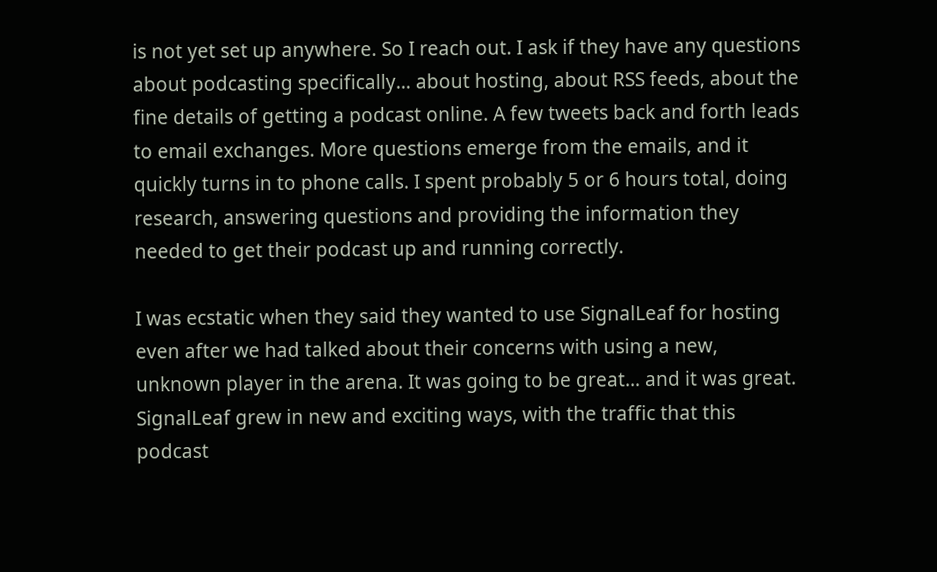is not yet set up anywhere. So I reach out. I ask if they have any questions about podcasting specifically… about hosting, about RSS feeds, about the fine details of getting a podcast online. A few tweets back and forth leads to email exchanges. More questions emerge from the emails, and it quickly turns in to phone calls. I spent probably 5 or 6 hours total, doing research, answering questions and providing the information they needed to get their podcast up and running correctly.

I was ecstatic when they said they wanted to use SignalLeaf for hosting even after we had talked about their concerns with using a new, unknown player in the arena. It was going to be great… and it was great. SignalLeaf grew in new and exciting ways, with the traffic that this podcast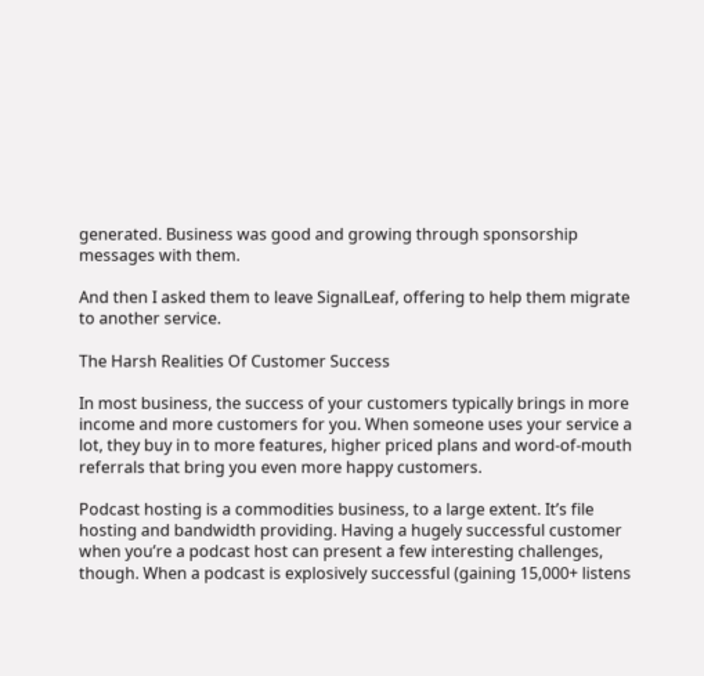generated. Business was good and growing through sponsorship messages with them.

And then I asked them to leave SignalLeaf, offering to help them migrate to another service.

The Harsh Realities Of Customer Success

In most business, the success of your customers typically brings in more income and more customers for you. When someone uses your service a lot, they buy in to more features, higher priced plans and word-of-mouth referrals that bring you even more happy customers.

Podcast hosting is a commodities business, to a large extent. It’s file hosting and bandwidth providing. Having a hugely successful customer when you’re a podcast host can present a few interesting challenges, though. When a podcast is explosively successful (gaining 15,000+ listens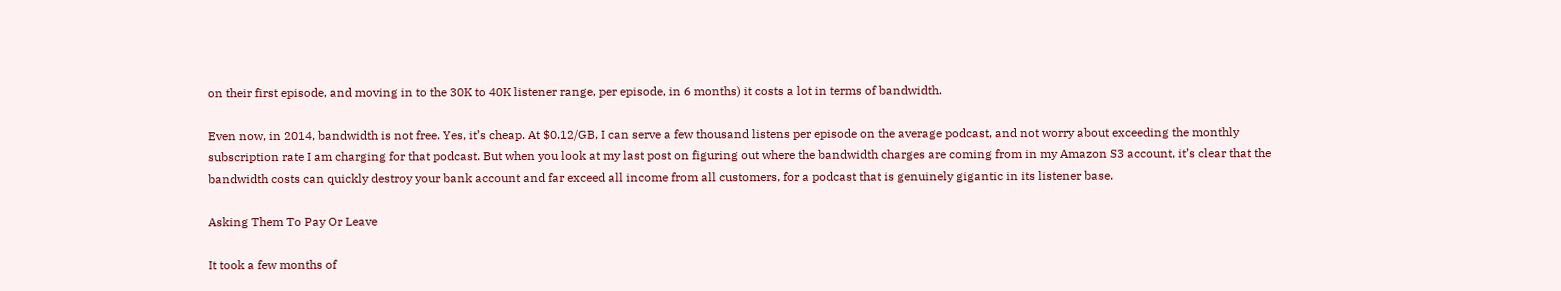on their first episode, and moving in to the 30K to 40K listener range, per episode, in 6 months) it costs a lot in terms of bandwidth.

Even now, in 2014, bandwidth is not free. Yes, it’s cheap. At $0.12/GB, I can serve a few thousand listens per episode on the average podcast, and not worry about exceeding the monthly subscription rate I am charging for that podcast. But when you look at my last post on figuring out where the bandwidth charges are coming from in my Amazon S3 account, it’s clear that the bandwidth costs can quickly destroy your bank account and far exceed all income from all customers, for a podcast that is genuinely gigantic in its listener base.

Asking Them To Pay Or Leave

It took a few months of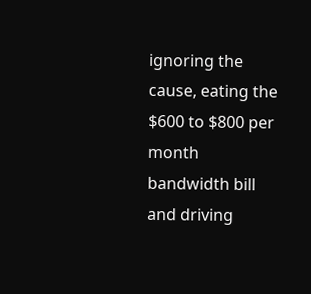ignoring the cause, eating the $600 to $800 per month bandwidth bill and driving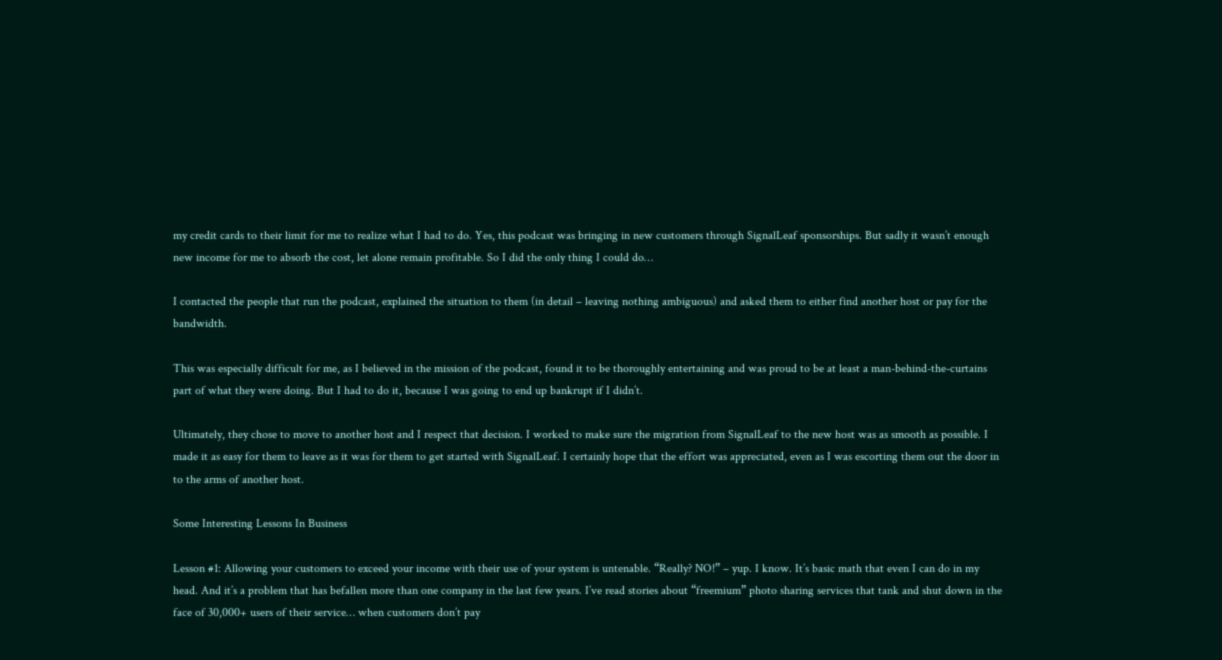my credit cards to their limit for me to realize what I had to do. Yes, this podcast was bringing in new customers through SignalLeaf sponsorships. But sadly it wasn’t enough new income for me to absorb the cost, let alone remain profitable. So I did the only thing I could do…

I contacted the people that run the podcast, explained the situation to them (in detail – leaving nothing ambiguous) and asked them to either find another host or pay for the bandwidth.

This was especially difficult for me, as I believed in the mission of the podcast, found it to be thoroughly entertaining and was proud to be at least a man-behind-the-curtains part of what they were doing. But I had to do it, because I was going to end up bankrupt if I didn’t.

Ultimately, they chose to move to another host and I respect that decision. I worked to make sure the migration from SignalLeaf to the new host was as smooth as possible. I made it as easy for them to leave as it was for them to get started with SignalLeaf. I certainly hope that the effort was appreciated, even as I was escorting them out the door in to the arms of another host.

Some Interesting Lessons In Business

Lesson #1: Allowing your customers to exceed your income with their use of your system is untenable. “Really? NO!” – yup. I know. It’s basic math that even I can do in my head. And it’s a problem that has befallen more than one company in the last few years. I’ve read stories about “freemium” photo sharing services that tank and shut down in the face of 30,000+ users of their service… when customers don’t pay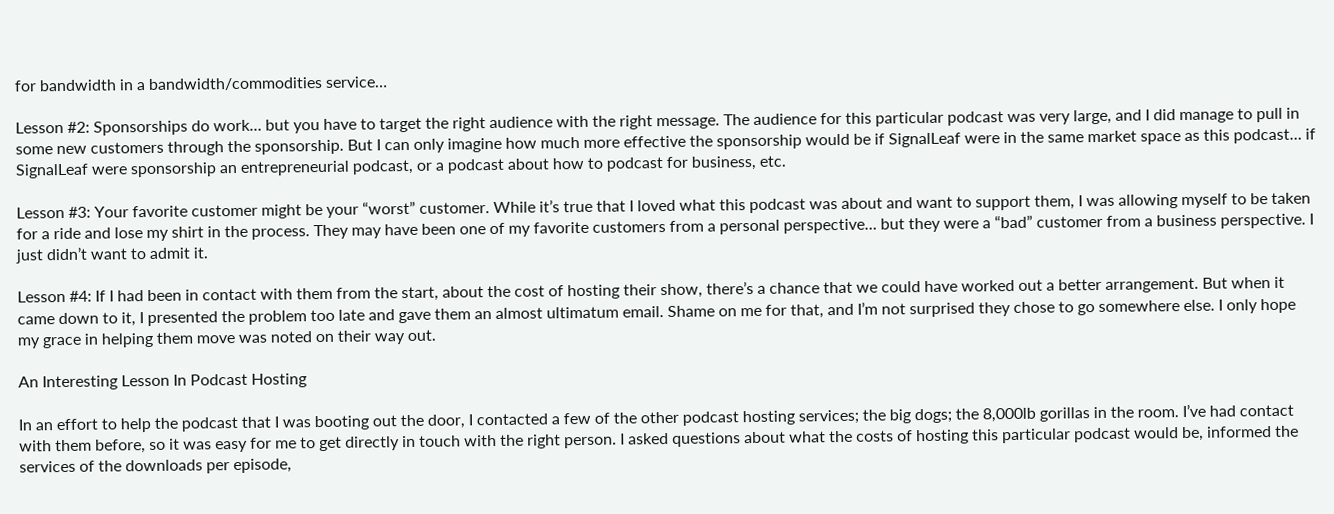for bandwidth in a bandwidth/commodities service…

Lesson #2: Sponsorships do work… but you have to target the right audience with the right message. The audience for this particular podcast was very large, and I did manage to pull in some new customers through the sponsorship. But I can only imagine how much more effective the sponsorship would be if SignalLeaf were in the same market space as this podcast… if SignalLeaf were sponsorship an entrepreneurial podcast, or a podcast about how to podcast for business, etc.

Lesson #3: Your favorite customer might be your “worst” customer. While it’s true that I loved what this podcast was about and want to support them, I was allowing myself to be taken for a ride and lose my shirt in the process. They may have been one of my favorite customers from a personal perspective… but they were a “bad” customer from a business perspective. I just didn’t want to admit it.

Lesson #4: If I had been in contact with them from the start, about the cost of hosting their show, there’s a chance that we could have worked out a better arrangement. But when it came down to it, I presented the problem too late and gave them an almost ultimatum email. Shame on me for that, and I’m not surprised they chose to go somewhere else. I only hope my grace in helping them move was noted on their way out.

An Interesting Lesson In Podcast Hosting

In an effort to help the podcast that I was booting out the door, I contacted a few of the other podcast hosting services; the big dogs; the 8,000lb gorillas in the room. I’ve had contact with them before, so it was easy for me to get directly in touch with the right person. I asked questions about what the costs of hosting this particular podcast would be, informed the services of the downloads per episode,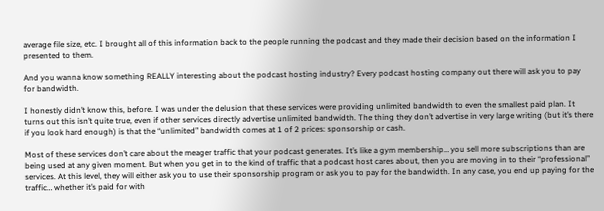average file size, etc. I brought all of this information back to the people running the podcast and they made their decision based on the information I presented to them.

And you wanna know something REALLY interesting about the podcast hosting industry? Every podcast hosting company out there will ask you to pay for bandwidth.

I honestly didn’t know this, before. I was under the delusion that these services were providing unlimited bandwidth to even the smallest paid plan. It turns out this isn’t quite true, even if other services directly advertise unlimited bandwidth. The thing they don’t advertise in very large writing (but it’s there if you look hard enough) is that the “unlimited” bandwidth comes at 1 of 2 prices: sponsorship or cash.

Most of these services don’t care about the meager traffic that your podcast generates. It’s like a gym membership… you sell more subscriptions than are being used at any given moment. But when you get in to the kind of traffic that a podcast host cares about, then you are moving in to their “professional” services. At this level, they will either ask you to use their sponsorship program or ask you to pay for the bandwidth. In any case, you end up paying for the traffic… whether it’s paid for with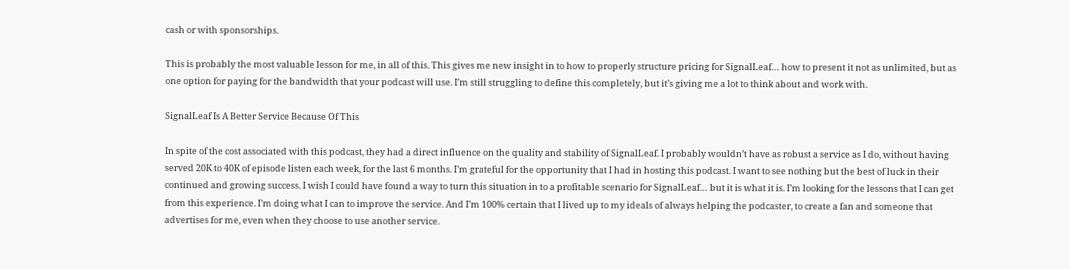cash or with sponsorships.

This is probably the most valuable lesson for me, in all of this. This gives me new insight in to how to properly structure pricing for SignalLeaf… how to present it not as unlimited, but as one option for paying for the bandwidth that your podcast will use. I’m still struggling to define this completely, but it’s giving me a lot to think about and work with.

SignalLeaf Is A Better Service Because Of This

In spite of the cost associated with this podcast, they had a direct influence on the quality and stability of SignalLeaf. I probably wouldn’t have as robust a service as I do, without having served 20K to 40K of episode listen each week, for the last 6 months. I’m grateful for the opportunity that I had in hosting this podcast. I want to see nothing but the best of luck in their continued and growing success. I wish I could have found a way to turn this situation in to a profitable scenario for SignalLeaf… but it is what it is. I’m looking for the lessons that I can get from this experience. I’m doing what I can to improve the service. And I’m 100% certain that I lived up to my ideals of always helping the podcaster, to create a fan and someone that advertises for me, even when they choose to use another service.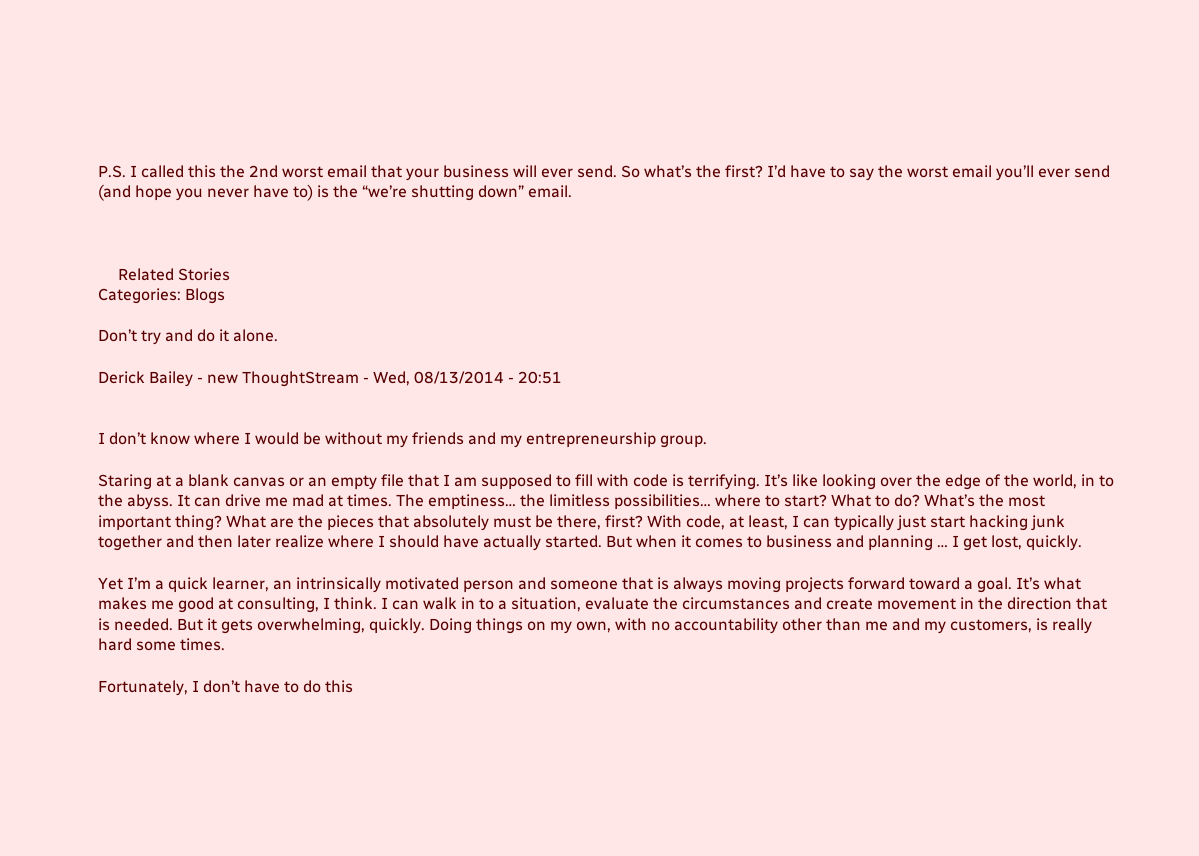P.S. I called this the 2nd worst email that your business will ever send. So what’s the first? I’d have to say the worst email you’ll ever send (and hope you never have to) is the “we’re shutting down” email.



     Related Stories
Categories: Blogs

Don’t try and do it alone.

Derick Bailey - new ThoughtStream - Wed, 08/13/2014 - 20:51


I don’t know where I would be without my friends and my entrepreneurship group.

Staring at a blank canvas or an empty file that I am supposed to fill with code is terrifying. It’s like looking over the edge of the world, in to the abyss. It can drive me mad at times. The emptiness… the limitless possibilities… where to start? What to do? What’s the most important thing? What are the pieces that absolutely must be there, first? With code, at least, I can typically just start hacking junk together and then later realize where I should have actually started. But when it comes to business and planning … I get lost, quickly.

Yet I’m a quick learner, an intrinsically motivated person and someone that is always moving projects forward toward a goal. It’s what makes me good at consulting, I think. I can walk in to a situation, evaluate the circumstances and create movement in the direction that is needed. But it gets overwhelming, quickly. Doing things on my own, with no accountability other than me and my customers, is really hard some times.

Fortunately, I don’t have to do this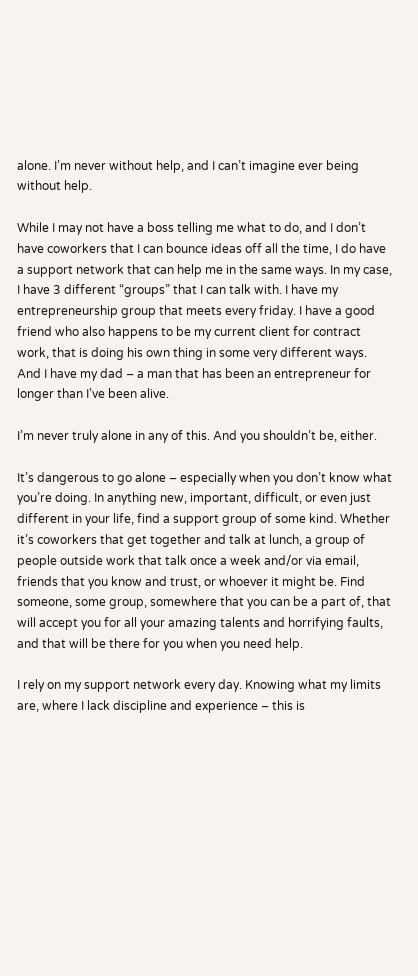alone. I’m never without help, and I can’t imagine ever being without help.

While I may not have a boss telling me what to do, and I don’t have coworkers that I can bounce ideas off all the time, I do have a support network that can help me in the same ways. In my case, I have 3 different “groups” that I can talk with. I have my entrepreneurship group that meets every friday. I have a good friend who also happens to be my current client for contract work, that is doing his own thing in some very different ways. And I have my dad – a man that has been an entrepreneur for longer than I’ve been alive.

I’m never truly alone in any of this. And you shouldn’t be, either.

It’s dangerous to go alone – especially when you don’t know what you’re doing. In anything new, important, difficult, or even just different in your life, find a support group of some kind. Whether it’s coworkers that get together and talk at lunch, a group of people outside work that talk once a week and/or via email, friends that you know and trust, or whoever it might be. Find someone, some group, somewhere that you can be a part of, that will accept you for all your amazing talents and horrifying faults, and that will be there for you when you need help.

I rely on my support network every day. Knowing what my limits are, where I lack discipline and experience – this is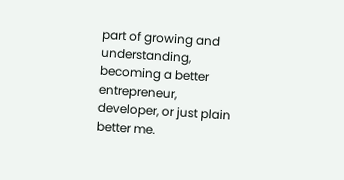part of growing and understanding, becoming a better entrepreneur, developer, or just plain better me.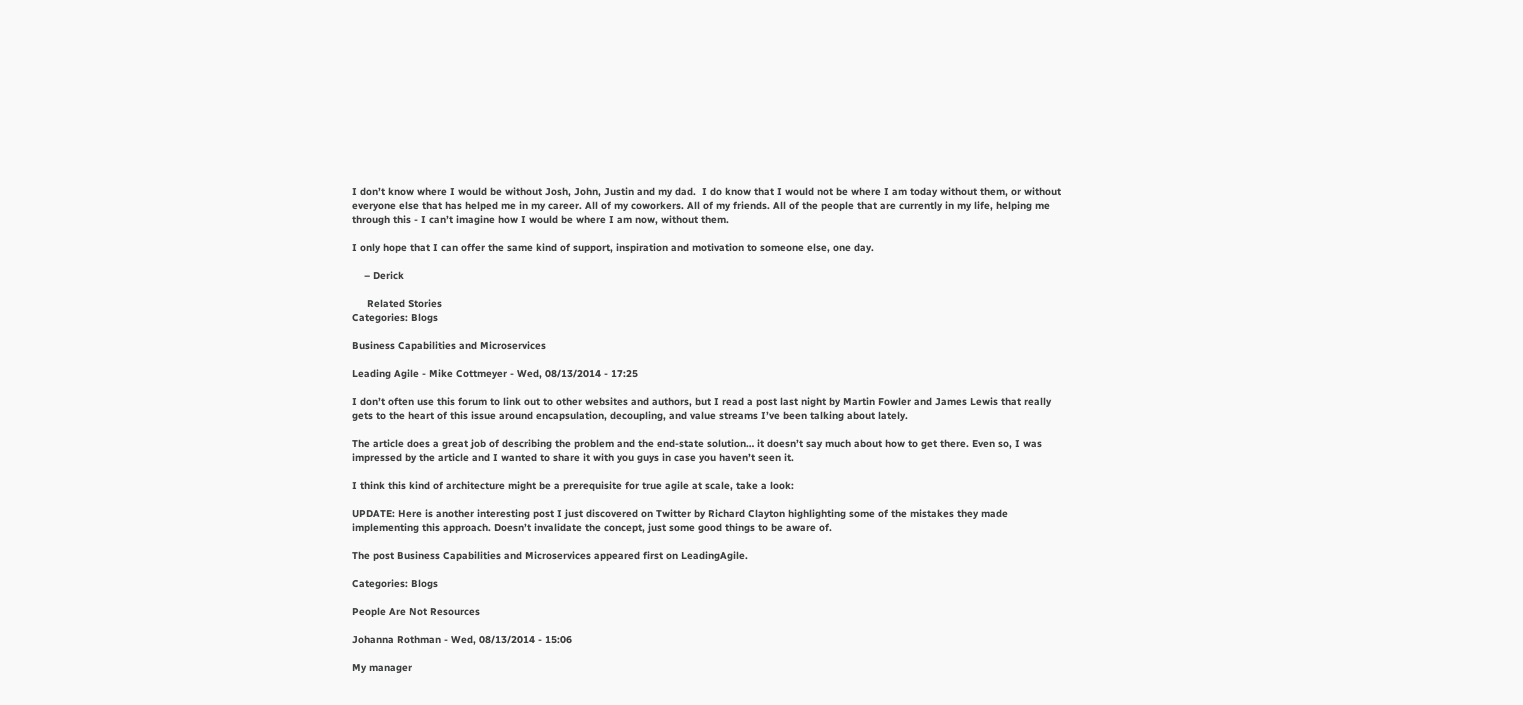I don’t know where I would be without Josh, John, Justin and my dad.  I do know that I would not be where I am today without them, or without everyone else that has helped me in my career. All of my coworkers. All of my friends. All of the people that are currently in my life, helping me through this - I can’t imagine how I would be where I am now, without them.

I only hope that I can offer the same kind of support, inspiration and motivation to someone else, one day.

    – Derick

     Related Stories
Categories: Blogs

Business Capabilities and Microservices

Leading Agile - Mike Cottmeyer - Wed, 08/13/2014 - 17:25

I don’t often use this forum to link out to other websites and authors, but I read a post last night by Martin Fowler and James Lewis that really gets to the heart of this issue around encapsulation, decoupling, and value streams I’ve been talking about lately.

The article does a great job of describing the problem and the end-state solution… it doesn’t say much about how to get there. Even so, I was impressed by the article and I wanted to share it with you guys in case you haven’t seen it.

I think this kind of architecture might be a prerequisite for true agile at scale, take a look:

UPDATE: Here is another interesting post I just discovered on Twitter by Richard Clayton highlighting some of the mistakes they made implementing this approach. Doesn’t invalidate the concept, just some good things to be aware of.

The post Business Capabilities and Microservices appeared first on LeadingAgile.

Categories: Blogs

People Are Not Resources

Johanna Rothman - Wed, 08/13/2014 - 15:06

My manager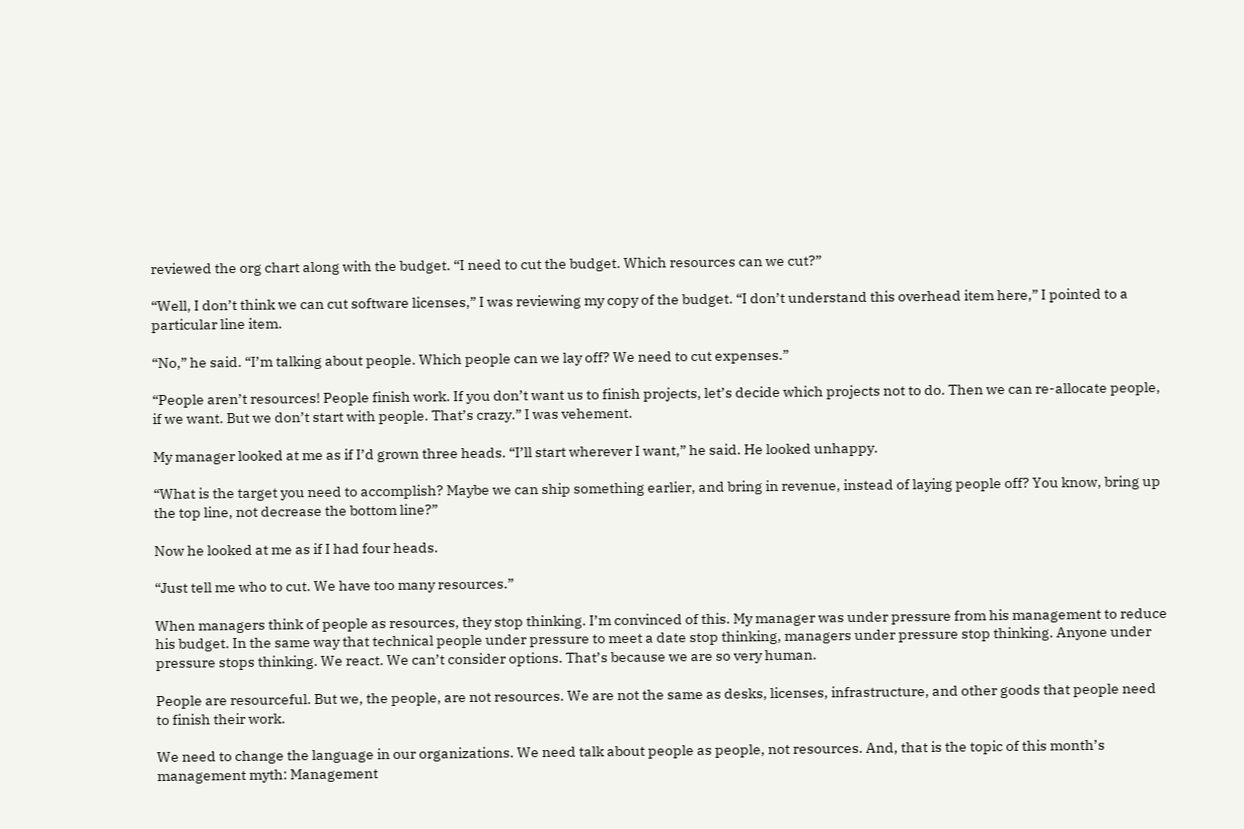reviewed the org chart along with the budget. “I need to cut the budget. Which resources can we cut?”

“Well, I don’t think we can cut software licenses,” I was reviewing my copy of the budget. “I don’t understand this overhead item here,” I pointed to a particular line item.

“No,” he said. “I’m talking about people. Which people can we lay off? We need to cut expenses.”

“People aren’t resources! People finish work. If you don’t want us to finish projects, let’s decide which projects not to do. Then we can re-allocate people, if we want. But we don’t start with people. That’s crazy.” I was vehement.

My manager looked at me as if I’d grown three heads. “I’ll start wherever I want,” he said. He looked unhappy.

“What is the target you need to accomplish? Maybe we can ship something earlier, and bring in revenue, instead of laying people off? You know, bring up the top line, not decrease the bottom line?”

Now he looked at me as if I had four heads.

“Just tell me who to cut. We have too many resources.”

When managers think of people as resources, they stop thinking. I’m convinced of this. My manager was under pressure from his management to reduce his budget. In the same way that technical people under pressure to meet a date stop thinking, managers under pressure stop thinking. Anyone under pressure stops thinking. We react. We can’t consider options. That’s because we are so very human.

People are resourceful. But we, the people, are not resources. We are not the same as desks, licenses, infrastructure, and other goods that people need to finish their work.

We need to change the language in our organizations. We need talk about people as people, not resources. And, that is the topic of this month’s management myth: Management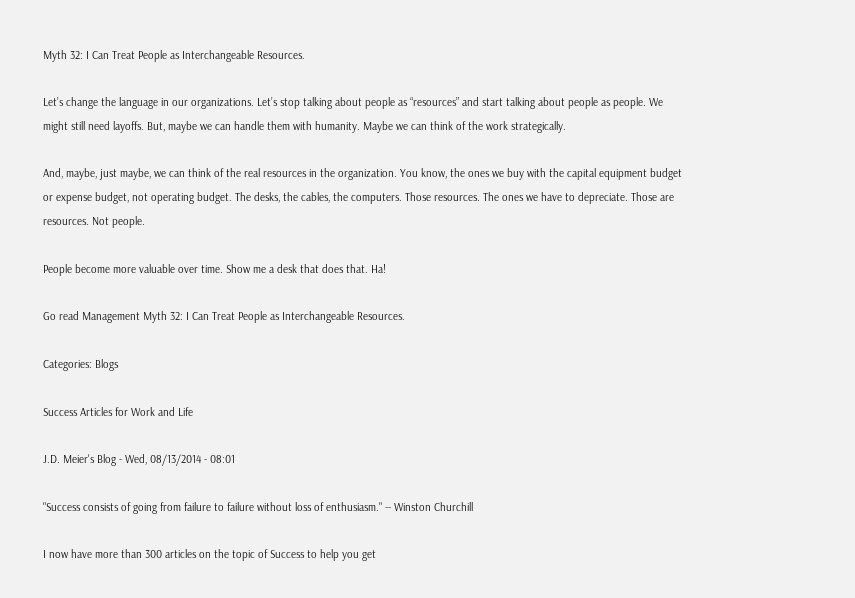Myth 32: I Can Treat People as Interchangeable Resources.

Let’s change the language in our organizations. Let’s stop talking about people as “resources” and start talking about people as people. We might still need layoffs. But, maybe we can handle them with humanity. Maybe we can think of the work strategically.

And, maybe, just maybe, we can think of the real resources in the organization. You know, the ones we buy with the capital equipment budget or expense budget, not operating budget. The desks, the cables, the computers. Those resources. The ones we have to depreciate. Those are resources. Not people.

People become more valuable over time. Show me a desk that does that. Ha!

Go read Management Myth 32: I Can Treat People as Interchangeable Resources.

Categories: Blogs

Success Articles for Work and Life

J.D. Meier's Blog - Wed, 08/13/2014 - 08:01

"Success consists of going from failure to failure without loss of enthusiasm." -- Winston Churchill

I now have more than 300 articles on the topic of Success to help you get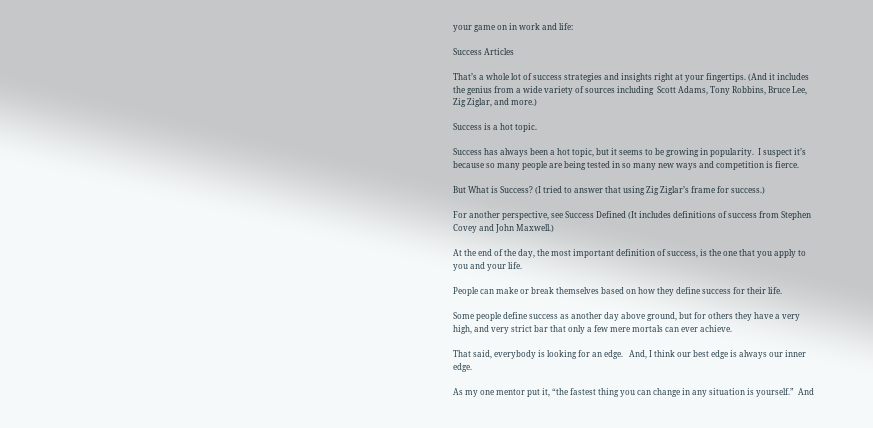your game on in work and life:

Success Articles

That’s a whole lot of success strategies and insights right at your fingertips. (And it includes the genius from a wide variety of sources including  Scott Adams, Tony Robbins, Bruce Lee, Zig Ziglar, and more.)

Success is a hot topic.

Success has always been a hot topic, but it seems to be growing in popularity.  I suspect it’s because so many people are being tested in so many new ways and competition is fierce.

But What is Success? (I tried to answer that using Zig Ziglar’s frame for success.)

For another perspective, see Success Defined (It includes definitions of success from Stephen Covey and John Maxwell.)

At the end of the day, the most important definition of success, is the one that you apply to you and your life.

People can make or break themselves based on how they define success for their life.

Some people define success as another day above ground, but for others they have a very high, and very strict bar that only a few mere mortals can ever achieve.

That said, everybody is looking for an edge.   And, I think our best edge is always our inner edge.

As my one mentor put it, “the fastest thing you can change in any situation is yourself.”  And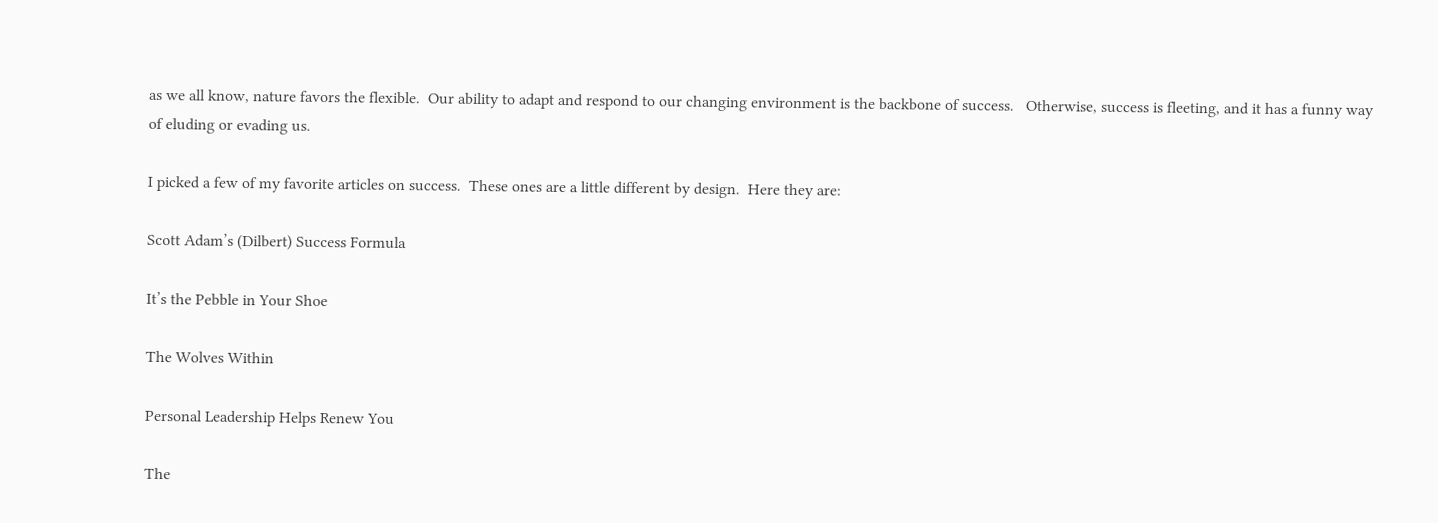as we all know, nature favors the flexible.  Our ability to adapt and respond to our changing environment is the backbone of success.   Otherwise, success is fleeting, and it has a funny way of eluding or evading us.

I picked a few of my favorite articles on success.  These ones are a little different by design.  Here they are:

Scott Adam’s (Dilbert) Success Formula

It’s the Pebble in Your Shoe

The Wolves Within

Personal Leadership Helps Renew You

The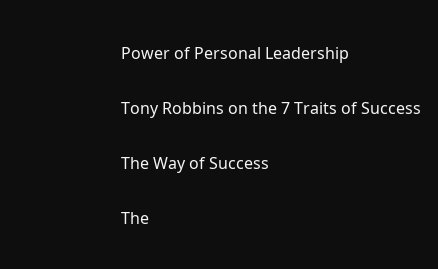Power of Personal Leadership

Tony Robbins on the 7 Traits of Success

The Way of Success

The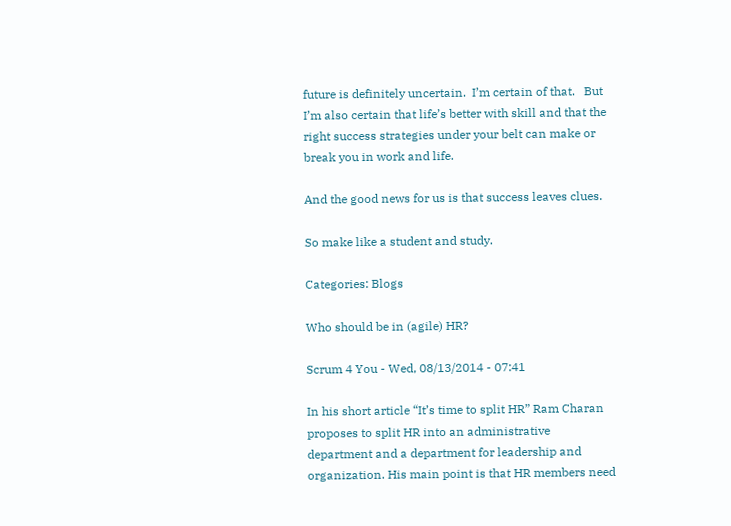future is definitely uncertain.  I’m certain of that.   But I’m also certain that life’s better with skill and that the right success strategies under your belt can make or break you in work and life.

And the good news for us is that success leaves clues.

So make like a student and study.

Categories: Blogs

Who should be in (agile) HR?

Scrum 4 You - Wed, 08/13/2014 - 07:41

In his short article “It’s time to split HR” Ram Charan proposes to split HR into an administrative department and a department for leadership and organization. His main point is that HR members need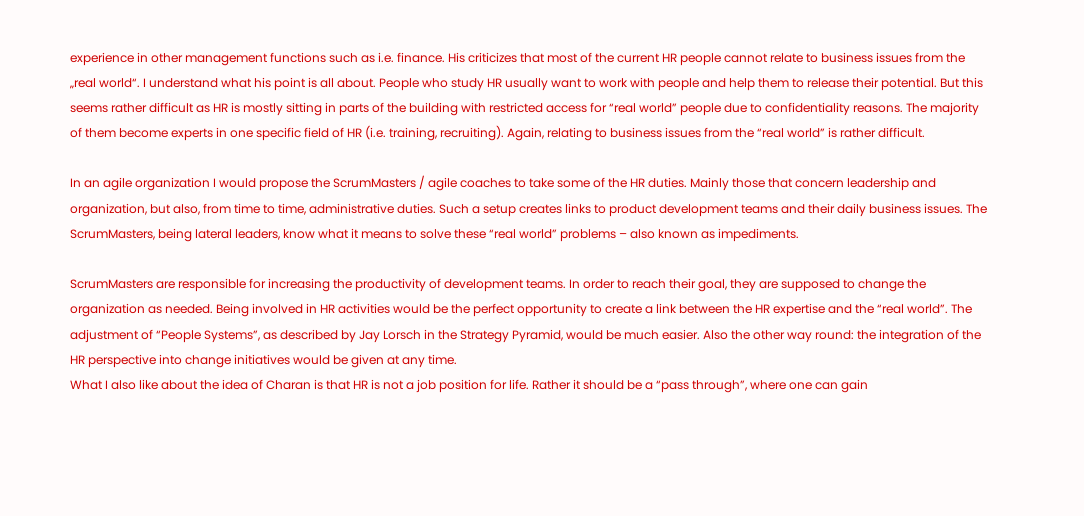experience in other management functions such as i.e. finance. His criticizes that most of the current HR people cannot relate to business issues from the „real world“. I understand what his point is all about. People who study HR usually want to work with people and help them to release their potential. But this seems rather difficult as HR is mostly sitting in parts of the building with restricted access for “real world” people due to confidentiality reasons. The majority of them become experts in one specific field of HR (i.e. training, recruiting). Again, relating to business issues from the “real world” is rather difficult.

In an agile organization I would propose the ScrumMasters / agile coaches to take some of the HR duties. Mainly those that concern leadership and organization, but also, from time to time, administrative duties. Such a setup creates links to product development teams and their daily business issues. The ScrumMasters, being lateral leaders, know what it means to solve these “real world” problems – also known as impediments.

ScrumMasters are responsible for increasing the productivity of development teams. In order to reach their goal, they are supposed to change the organization as needed. Being involved in HR activities would be the perfect opportunity to create a link between the HR expertise and the “real world”. The adjustment of “People Systems”, as described by Jay Lorsch in the Strategy Pyramid, would be much easier. Also the other way round: the integration of the HR perspective into change initiatives would be given at any time.
What I also like about the idea of Charan is that HR is not a job position for life. Rather it should be a “pass through”, where one can gain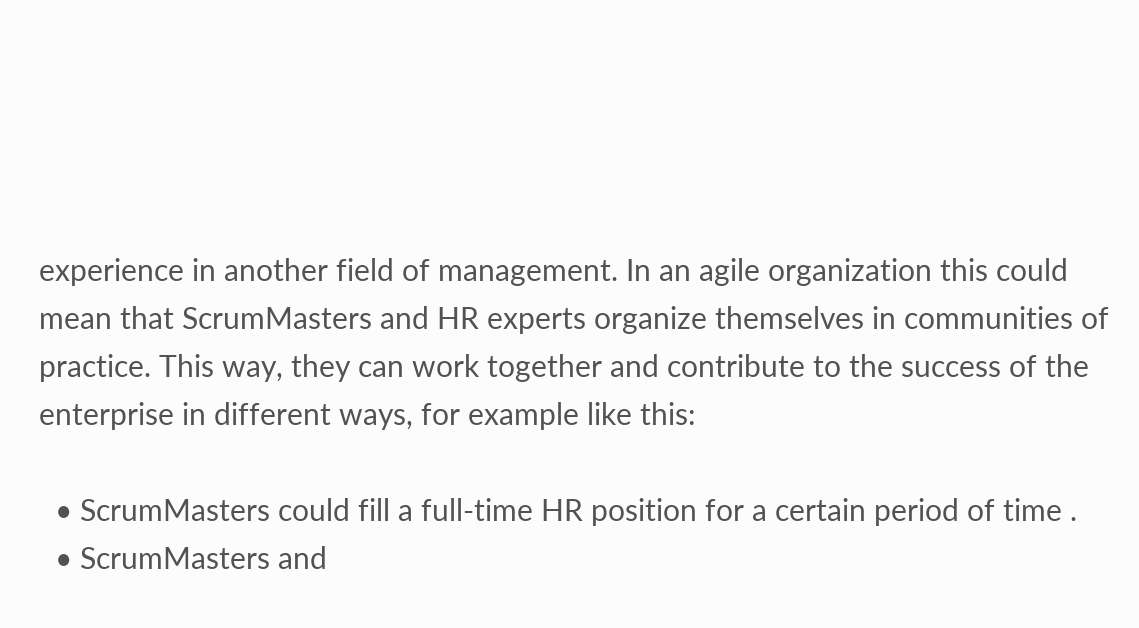experience in another field of management. In an agile organization this could mean that ScrumMasters and HR experts organize themselves in communities of practice. This way, they can work together and contribute to the success of the enterprise in different ways, for example like this:

  • ScrumMasters could fill a full-time HR position for a certain period of time .
  • ScrumMasters and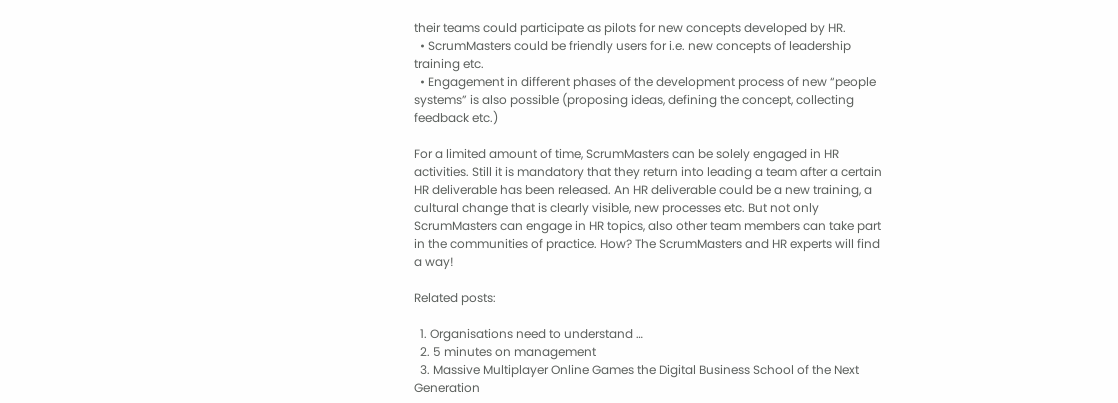their teams could participate as pilots for new concepts developed by HR.
  • ScrumMasters could be friendly users for i.e. new concepts of leadership training etc.
  • Engagement in different phases of the development process of new “people systems” is also possible (proposing ideas, defining the concept, collecting feedback etc.)

For a limited amount of time, ScrumMasters can be solely engaged in HR activities. Still it is mandatory that they return into leading a team after a certain HR deliverable has been released. An HR deliverable could be a new training, a cultural change that is clearly visible, new processes etc. But not only ScrumMasters can engage in HR topics, also other team members can take part in the communities of practice. How? The ScrumMasters and HR experts will find a way!

Related posts:

  1. Organisations need to understand …
  2. 5 minutes on management
  3. Massive Multiplayer Online Games the Digital Business School of the Next Generation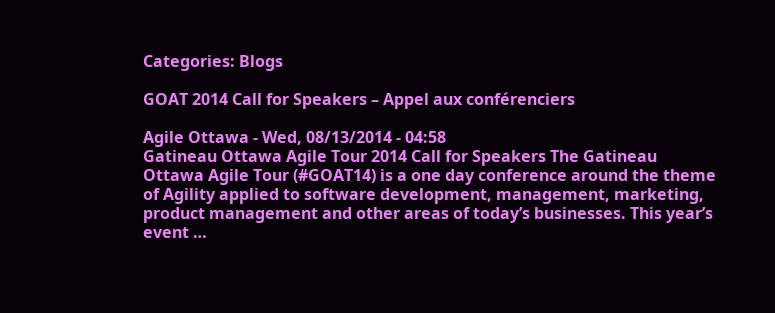Categories: Blogs

GOAT 2014 Call for Speakers – Appel aux conférenciers

Agile Ottawa - Wed, 08/13/2014 - 04:58
Gatineau Ottawa Agile Tour 2014 Call for Speakers The Gatineau  Ottawa Agile Tour (#GOAT14) is a one day conference around the theme of Agility applied to software development, management, marketing, product management and other areas of today’s businesses. This year’s event …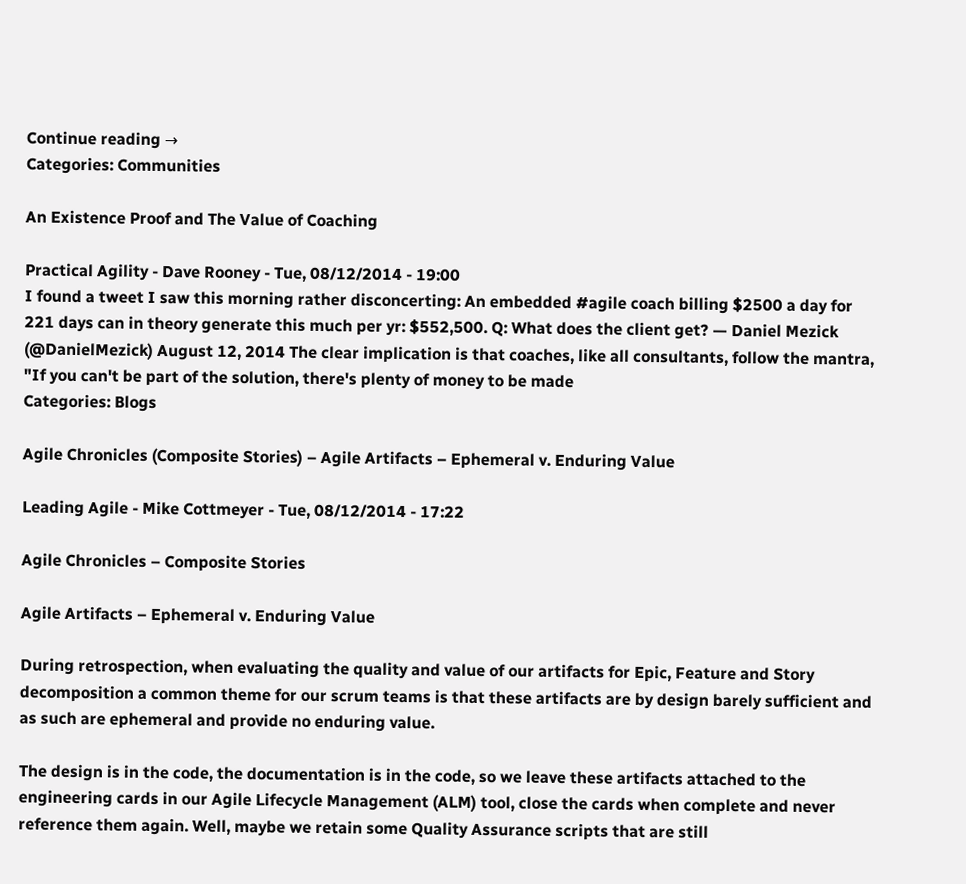Continue reading →
Categories: Communities

An Existence Proof and The Value of Coaching

Practical Agility - Dave Rooney - Tue, 08/12/2014 - 19:00
I found a tweet I saw this morning rather disconcerting: An embedded #agile coach billing $2500 a day for 221 days can in theory generate this much per yr: $552,500. Q: What does the client get? — Daniel Mezick (@DanielMezick) August 12, 2014 The clear implication is that coaches, like all consultants, follow the mantra, "If you can't be part of the solution, there's plenty of money to be made
Categories: Blogs

Agile Chronicles (Composite Stories) – Agile Artifacts – Ephemeral v. Enduring Value

Leading Agile - Mike Cottmeyer - Tue, 08/12/2014 - 17:22

Agile Chronicles – Composite Stories

Agile Artifacts – Ephemeral v. Enduring Value

During retrospection, when evaluating the quality and value of our artifacts for Epic, Feature and Story decomposition a common theme for our scrum teams is that these artifacts are by design barely sufficient and as such are ephemeral and provide no enduring value.

The design is in the code, the documentation is in the code, so we leave these artifacts attached to the engineering cards in our Agile Lifecycle Management (ALM) tool, close the cards when complete and never reference them again. Well, maybe we retain some Quality Assurance scripts that are still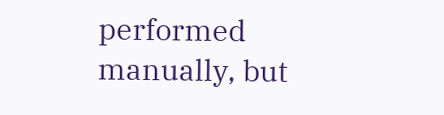performed manually, but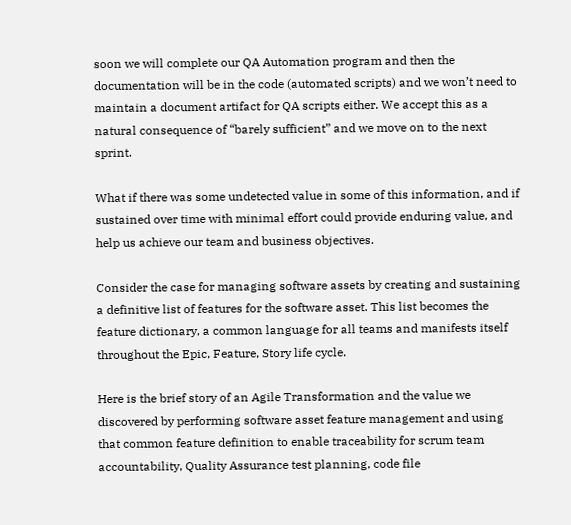soon we will complete our QA Automation program and then the documentation will be in the code (automated scripts) and we won’t need to maintain a document artifact for QA scripts either. We accept this as a natural consequence of “barely sufficient” and we move on to the next sprint.

What if there was some undetected value in some of this information, and if sustained over time with minimal effort could provide enduring value, and help us achieve our team and business objectives.

Consider the case for managing software assets by creating and sustaining a definitive list of features for the software asset. This list becomes the feature dictionary, a common language for all teams and manifests itself throughout the Epic, Feature, Story life cycle.

Here is the brief story of an Agile Transformation and the value we discovered by performing software asset feature management and using that common feature definition to enable traceability for scrum team accountability, Quality Assurance test planning, code file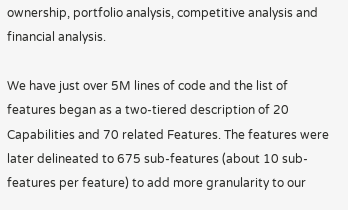ownership, portfolio analysis, competitive analysis and financial analysis.

We have just over 5M lines of code and the list of features began as a two-tiered description of 20 Capabilities and 70 related Features. The features were later delineated to 675 sub-features (about 10 sub-features per feature) to add more granularity to our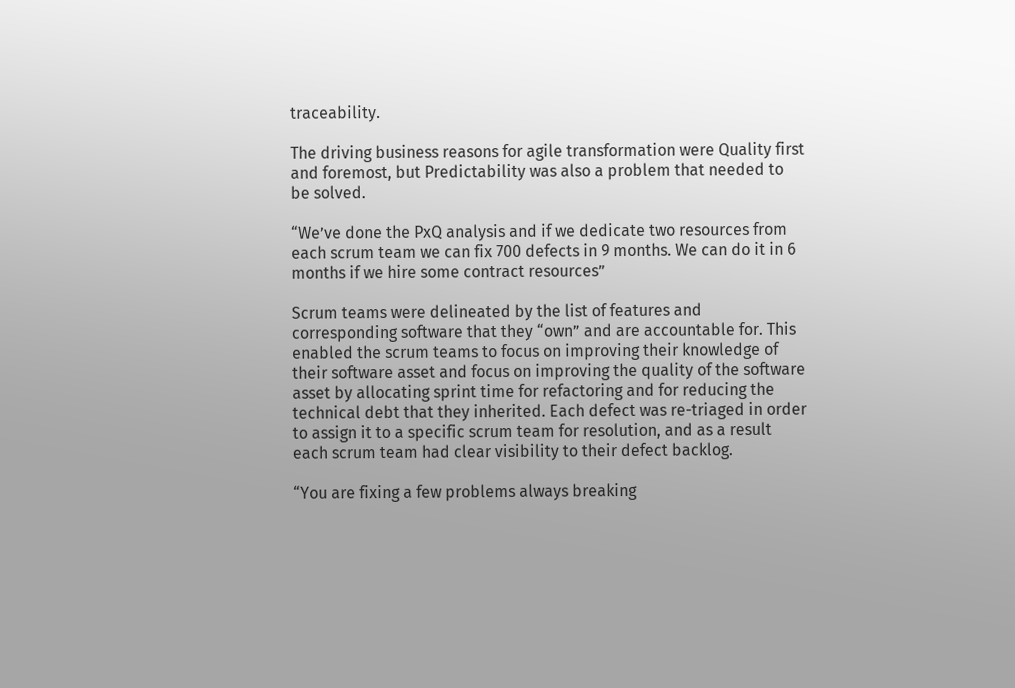traceability.

The driving business reasons for agile transformation were Quality first and foremost, but Predictability was also a problem that needed to be solved.

“We’ve done the PxQ analysis and if we dedicate two resources from each scrum team we can fix 700 defects in 9 months. We can do it in 6 months if we hire some contract resources”

Scrum teams were delineated by the list of features and corresponding software that they “own” and are accountable for. This enabled the scrum teams to focus on improving their knowledge of their software asset and focus on improving the quality of the software asset by allocating sprint time for refactoring and for reducing the technical debt that they inherited. Each defect was re-triaged in order to assign it to a specific scrum team for resolution, and as a result each scrum team had clear visibility to their defect backlog.

“You are fixing a few problems always breaking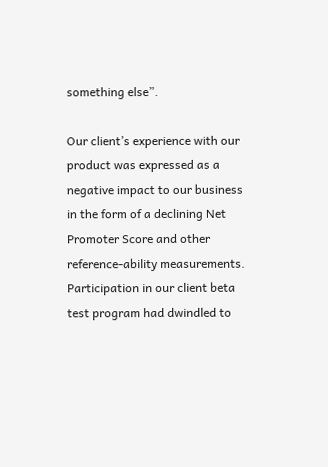something else”.

Our client’s experience with our product was expressed as a negative impact to our business in the form of a declining Net Promoter Score and other reference-ability measurements. Participation in our client beta test program had dwindled to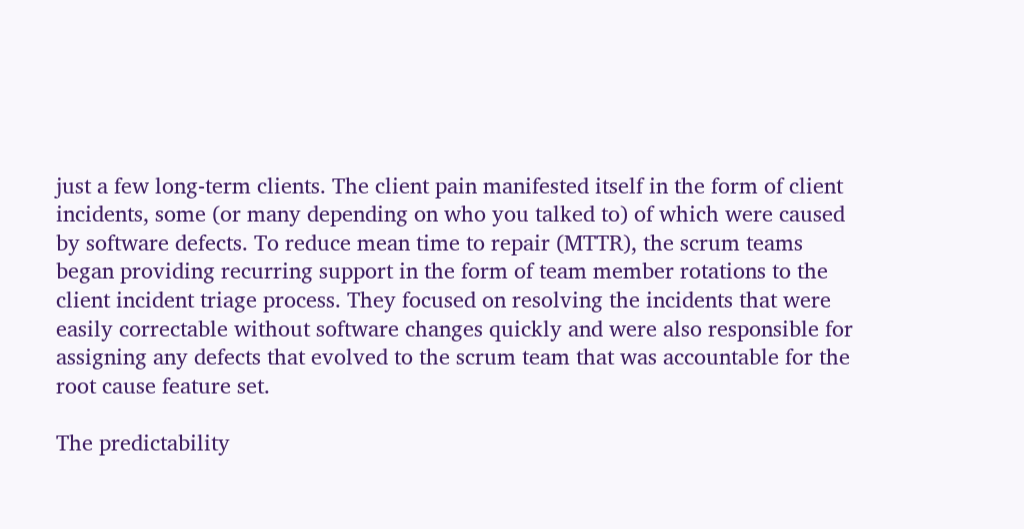just a few long-term clients. The client pain manifested itself in the form of client incidents, some (or many depending on who you talked to) of which were caused by software defects. To reduce mean time to repair (MTTR), the scrum teams began providing recurring support in the form of team member rotations to the client incident triage process. They focused on resolving the incidents that were easily correctable without software changes quickly and were also responsible for assigning any defects that evolved to the scrum team that was accountable for the root cause feature set.

The predictability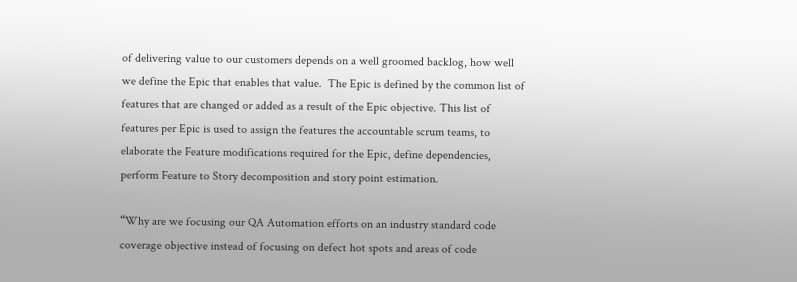of delivering value to our customers depends on a well groomed backlog, how well we define the Epic that enables that value.  The Epic is defined by the common list of features that are changed or added as a result of the Epic objective. This list of features per Epic is used to assign the features the accountable scrum teams, to elaborate the Feature modifications required for the Epic, define dependencies, perform Feature to Story decomposition and story point estimation.

“Why are we focusing our QA Automation efforts on an industry standard code coverage objective instead of focusing on defect hot spots and areas of code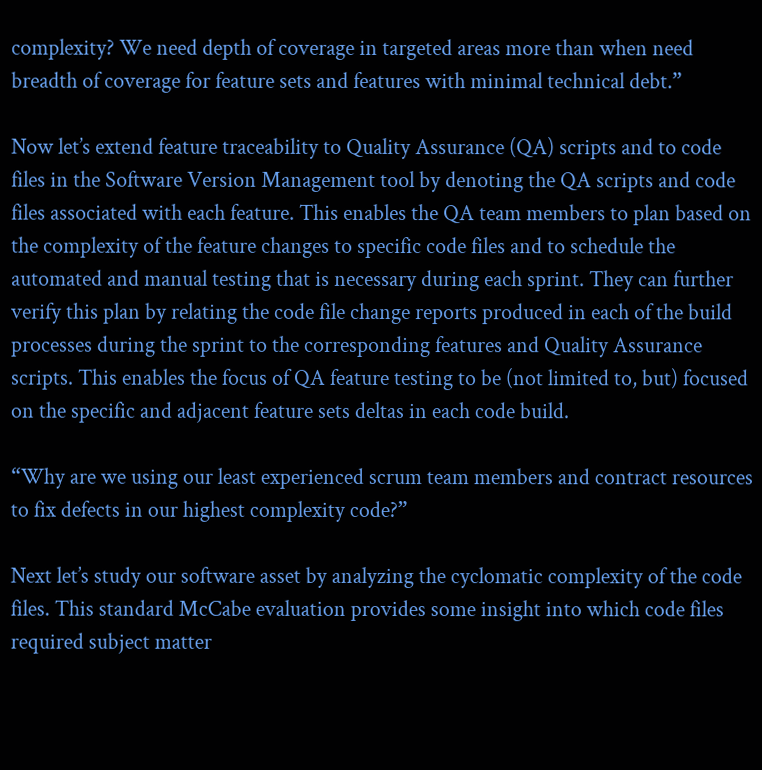complexity? We need depth of coverage in targeted areas more than when need breadth of coverage for feature sets and features with minimal technical debt.”

Now let’s extend feature traceability to Quality Assurance (QA) scripts and to code files in the Software Version Management tool by denoting the QA scripts and code files associated with each feature. This enables the QA team members to plan based on the complexity of the feature changes to specific code files and to schedule the automated and manual testing that is necessary during each sprint. They can further verify this plan by relating the code file change reports produced in each of the build processes during the sprint to the corresponding features and Quality Assurance scripts. This enables the focus of QA feature testing to be (not limited to, but) focused on the specific and adjacent feature sets deltas in each code build.

“Why are we using our least experienced scrum team members and contract resources to fix defects in our highest complexity code?”

Next let’s study our software asset by analyzing the cyclomatic complexity of the code files. This standard McCabe evaluation provides some insight into which code files required subject matter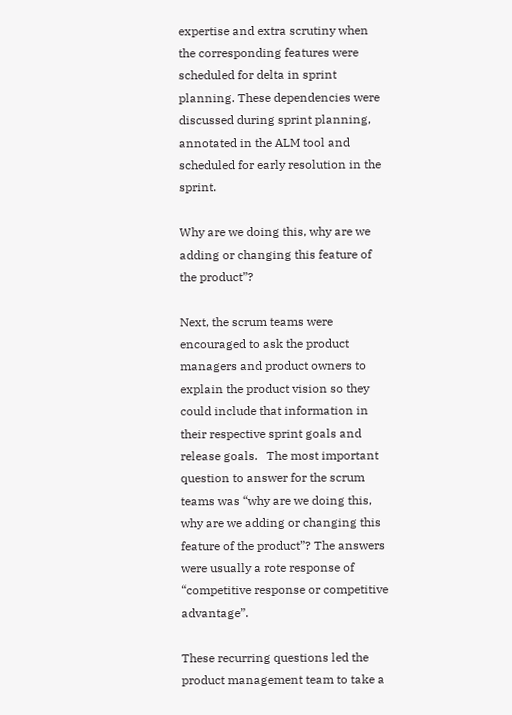expertise and extra scrutiny when the corresponding features were scheduled for delta in sprint planning. These dependencies were discussed during sprint planning, annotated in the ALM tool and scheduled for early resolution in the sprint.

Why are we doing this, why are we adding or changing this feature of the product”?

Next, the scrum teams were encouraged to ask the product managers and product owners to explain the product vision so they could include that information in their respective sprint goals and release goals.   The most important question to answer for the scrum teams was “why are we doing this, why are we adding or changing this feature of the product”? The answers were usually a rote response of “competitive response or competitive advantage”.

These recurring questions led the product management team to take a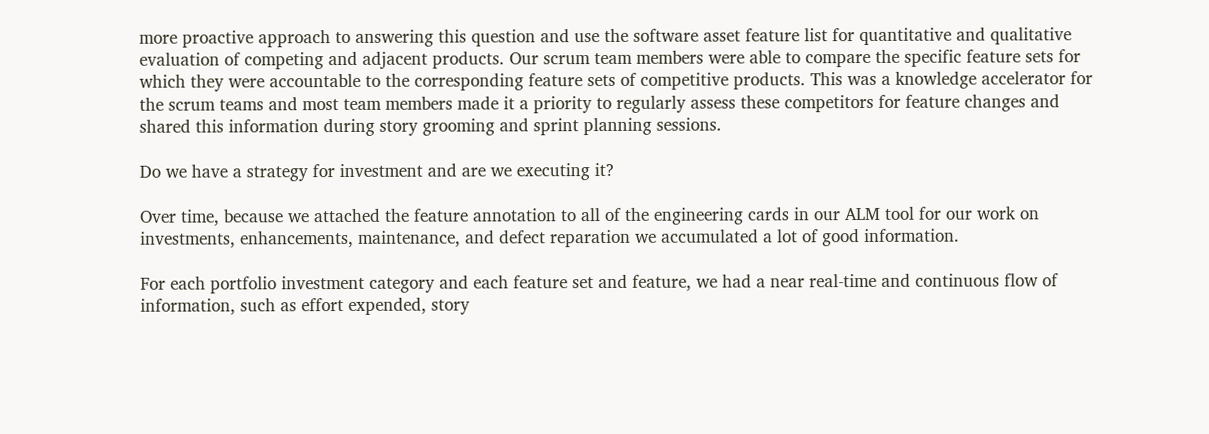more proactive approach to answering this question and use the software asset feature list for quantitative and qualitative evaluation of competing and adjacent products. Our scrum team members were able to compare the specific feature sets for which they were accountable to the corresponding feature sets of competitive products. This was a knowledge accelerator for the scrum teams and most team members made it a priority to regularly assess these competitors for feature changes and shared this information during story grooming and sprint planning sessions.

Do we have a strategy for investment and are we executing it?

Over time, because we attached the feature annotation to all of the engineering cards in our ALM tool for our work on investments, enhancements, maintenance, and defect reparation we accumulated a lot of good information.

For each portfolio investment category and each feature set and feature, we had a near real-time and continuous flow of information, such as effort expended, story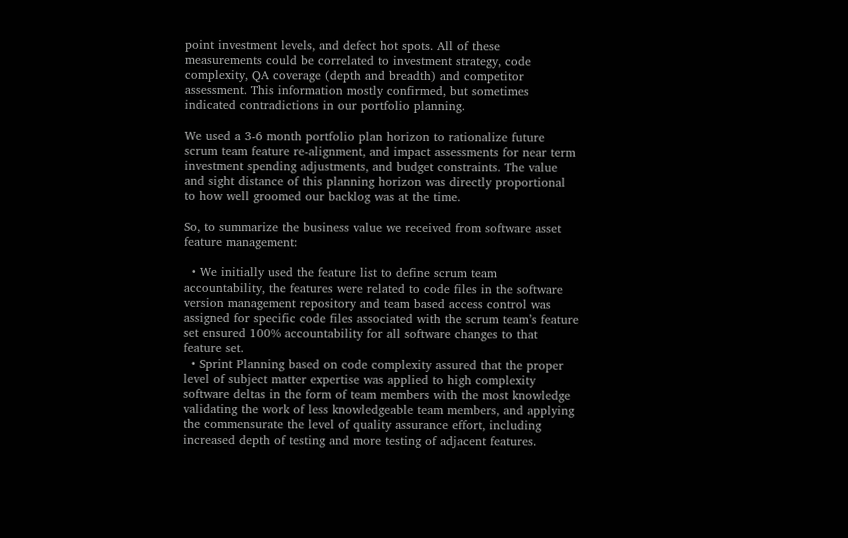point investment levels, and defect hot spots. All of these measurements could be correlated to investment strategy, code complexity, QA coverage (depth and breadth) and competitor assessment. This information mostly confirmed, but sometimes indicated contradictions in our portfolio planning.

We used a 3-6 month portfolio plan horizon to rationalize future scrum team feature re-alignment, and impact assessments for near term investment spending adjustments, and budget constraints. The value and sight distance of this planning horizon was directly proportional to how well groomed our backlog was at the time.

So, to summarize the business value we received from software asset feature management:

  • We initially used the feature list to define scrum team accountability, the features were related to code files in the software version management repository and team based access control was assigned for specific code files associated with the scrum team’s feature set ensured 100% accountability for all software changes to that feature set.
  • Sprint Planning based on code complexity assured that the proper level of subject matter expertise was applied to high complexity software deltas in the form of team members with the most knowledge validating the work of less knowledgeable team members, and applying the commensurate the level of quality assurance effort, including increased depth of testing and more testing of adjacent features.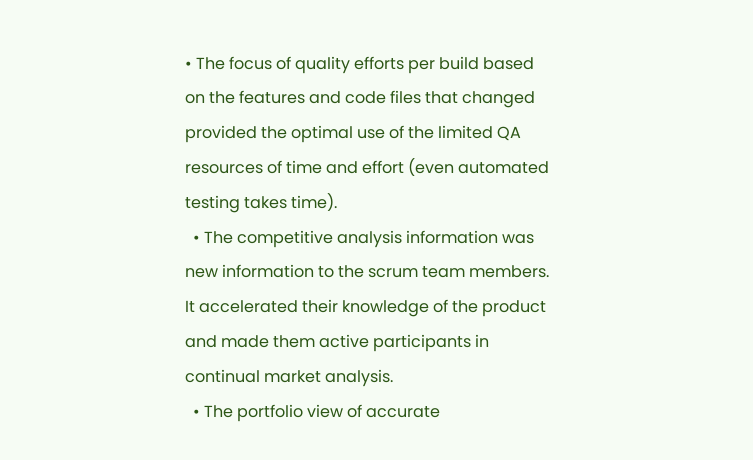• The focus of quality efforts per build based on the features and code files that changed provided the optimal use of the limited QA resources of time and effort (even automated testing takes time).
  • The competitive analysis information was new information to the scrum team members. It accelerated their knowledge of the product and made them active participants in continual market analysis.
  • The portfolio view of accurate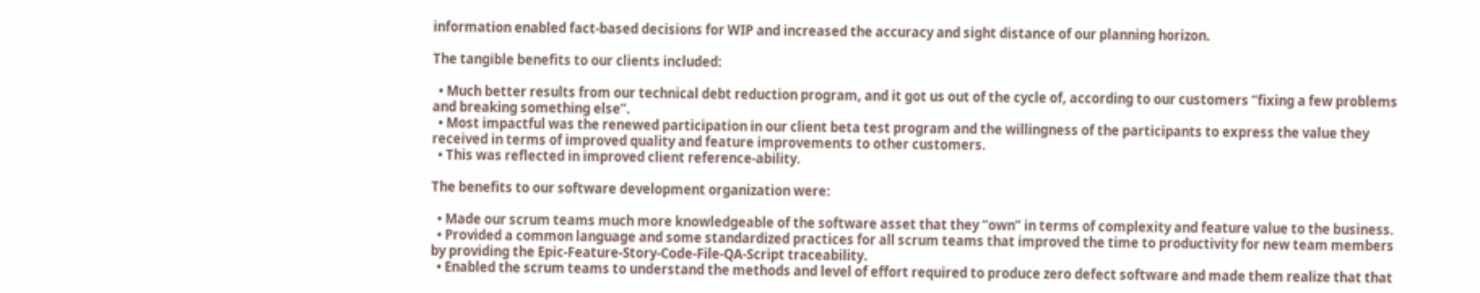information enabled fact-based decisions for WIP and increased the accuracy and sight distance of our planning horizon.

The tangible benefits to our clients included:

  • Much better results from our technical debt reduction program, and it got us out of the cycle of, according to our customers “fixing a few problems and breaking something else”.
  • Most impactful was the renewed participation in our client beta test program and the willingness of the participants to express the value they received in terms of improved quality and feature improvements to other customers.
  • This was reflected in improved client reference-ability.

The benefits to our software development organization were:

  • Made our scrum teams much more knowledgeable of the software asset that they “own” in terms of complexity and feature value to the business.
  • Provided a common language and some standardized practices for all scrum teams that improved the time to productivity for new team members by providing the Epic-Feature-Story-Code-File-QA-Script traceability.
  • Enabled the scrum teams to understand the methods and level of effort required to produce zero defect software and made them realize that that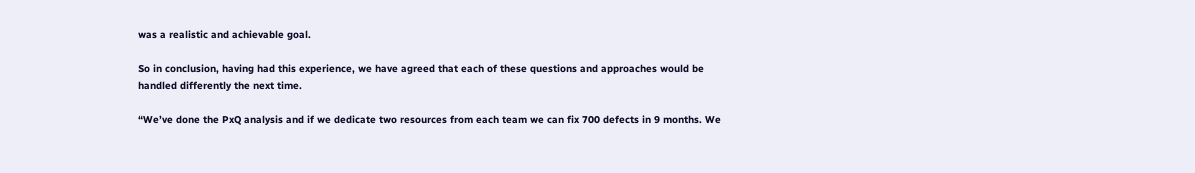was a realistic and achievable goal.

So in conclusion, having had this experience, we have agreed that each of these questions and approaches would be handled differently the next time.

“We’ve done the PxQ analysis and if we dedicate two resources from each team we can fix 700 defects in 9 months. We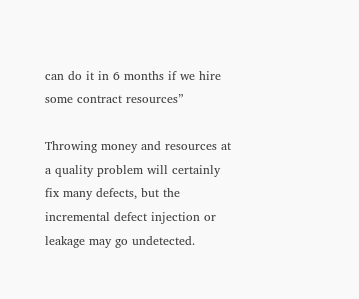can do it in 6 months if we hire some contract resources”

Throwing money and resources at a quality problem will certainly fix many defects, but the incremental defect injection or leakage may go undetected.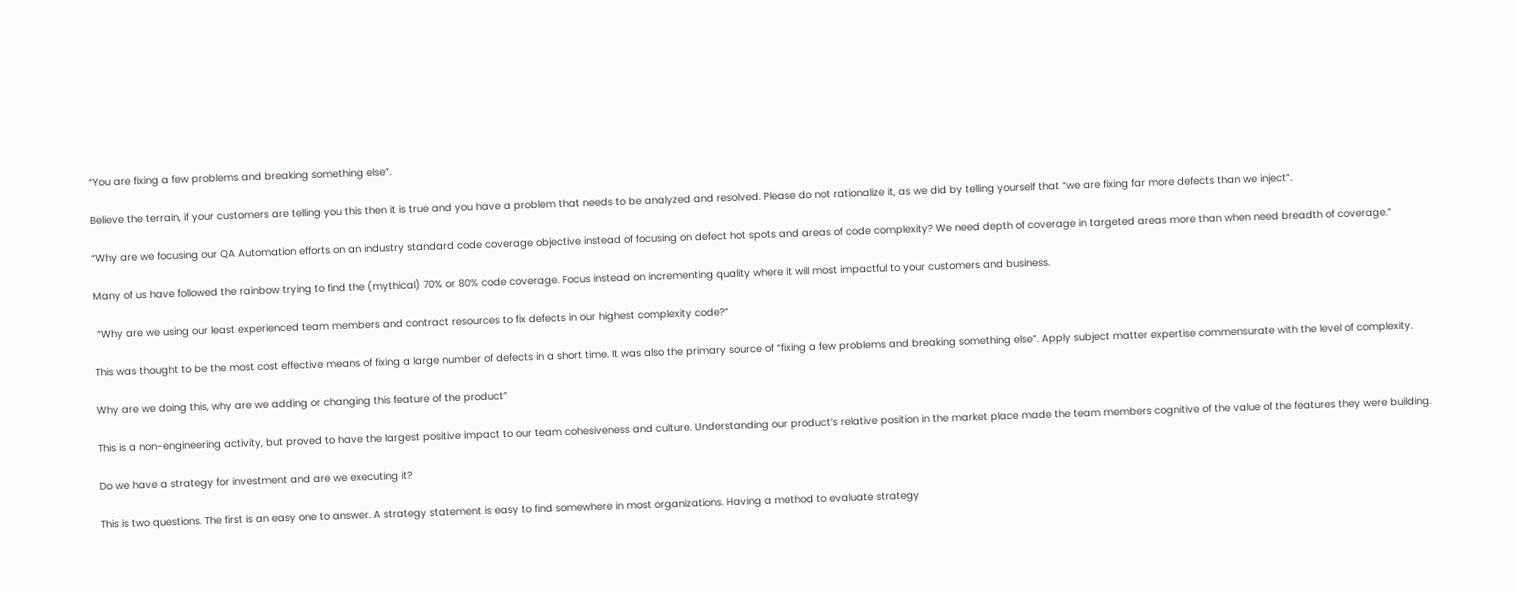“You are fixing a few problems and breaking something else”.

Believe the terrain, if your customers are telling you this then it is true and you have a problem that needs to be analyzed and resolved. Please do not rationalize it, as we did by telling yourself that “we are fixing far more defects than we inject”.

“Why are we focusing our QA Automation efforts on an industry standard code coverage objective instead of focusing on defect hot spots and areas of code complexity? We need depth of coverage in targeted areas more than when need breadth of coverage.”

Many of us have followed the rainbow trying to find the (mythical) 70% or 80% code coverage. Focus instead on incrementing quality where it will most impactful to your customers and business.

 “Why are we using our least experienced team members and contract resources to fix defects in our highest complexity code?”

This was thought to be the most cost effective means of fixing a large number of defects in a short time. It was also the primary source of “fixing a few problems and breaking something else”. Apply subject matter expertise commensurate with the level of complexity.

Why are we doing this, why are we adding or changing this feature of the product”

This is a non-engineering activity, but proved to have the largest positive impact to our team cohesiveness and culture. Understanding our product’s relative position in the market place made the team members cognitive of the value of the features they were building.

Do we have a strategy for investment and are we executing it?

This is two questions. The first is an easy one to answer. A strategy statement is easy to find somewhere in most organizations. Having a method to evaluate strategy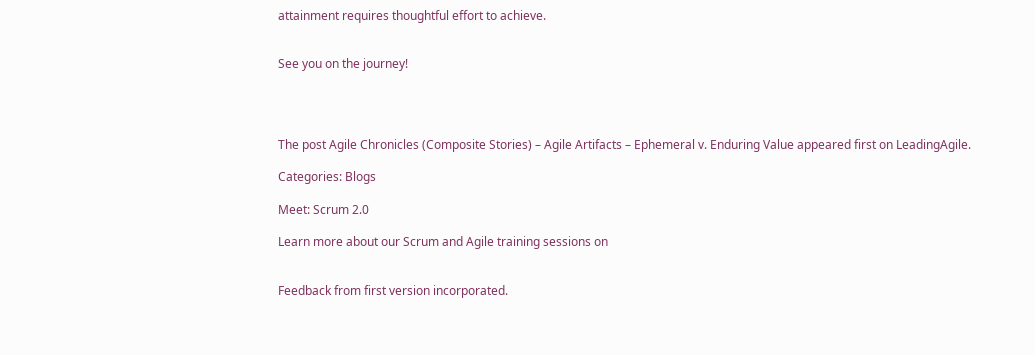attainment requires thoughtful effort to achieve.


See you on the journey!




The post Agile Chronicles (Composite Stories) – Agile Artifacts – Ephemeral v. Enduring Value appeared first on LeadingAgile.

Categories: Blogs

Meet: Scrum 2.0

Learn more about our Scrum and Agile training sessions on


Feedback from first version incorporated.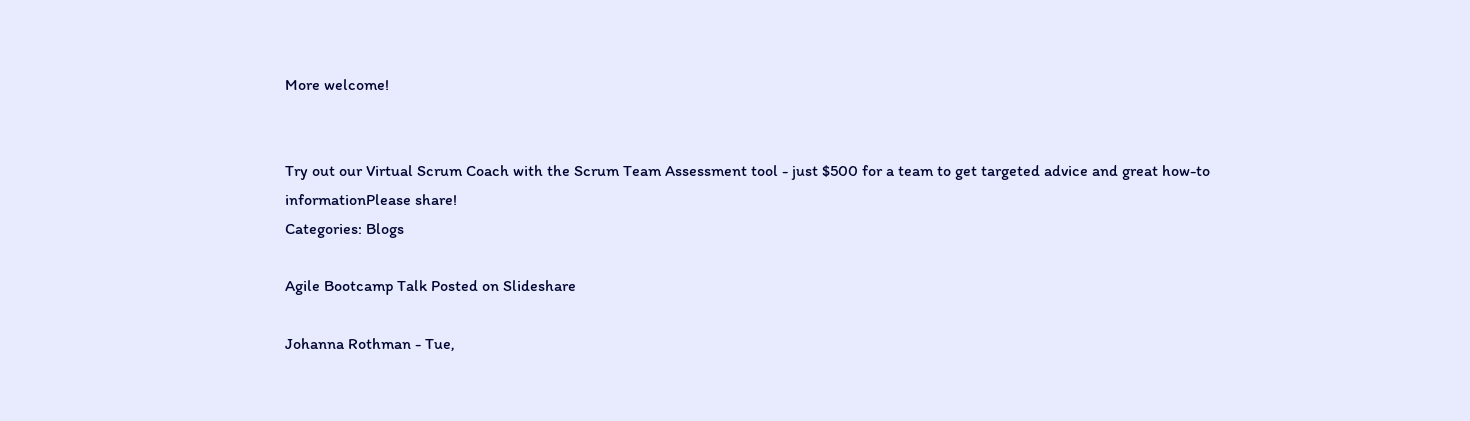More welcome!


Try out our Virtual Scrum Coach with the Scrum Team Assessment tool - just $500 for a team to get targeted advice and great how-to informationPlease share!
Categories: Blogs

Agile Bootcamp Talk Posted on Slideshare

Johanna Rothman - Tue,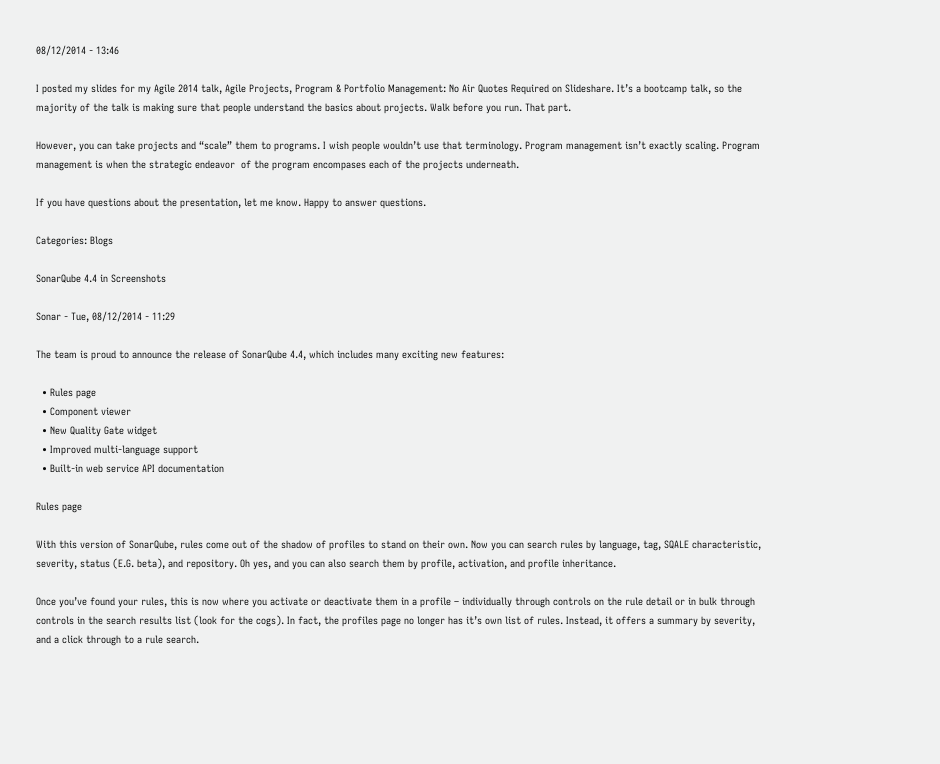08/12/2014 - 13:46

I posted my slides for my Agile 2014 talk, Agile Projects, Program & Portfolio Management: No Air Quotes Required on Slideshare. It’s a bootcamp talk, so the majority of the talk is making sure that people understand the basics about projects. Walk before you run. That part.

However, you can take projects and “scale” them to programs. I wish people wouldn’t use that terminology. Program management isn’t exactly scaling. Program management is when the strategic endeavor  of the program encompases each of the projects underneath.

If you have questions about the presentation, let me know. Happy to answer questions.

Categories: Blogs

SonarQube 4.4 in Screenshots

Sonar - Tue, 08/12/2014 - 11:29

The team is proud to announce the release of SonarQube 4.4, which includes many exciting new features:

  • Rules page
  • Component viewer
  • New Quality Gate widget
  • Improved multi-language support
  • Built-in web service API documentation

Rules page

With this version of SonarQube, rules come out of the shadow of profiles to stand on their own. Now you can search rules by language, tag, SQALE characteristic, severity, status (E.G. beta), and repository. Oh yes, and you can also search them by profile, activation, and profile inheritance.

Once you’ve found your rules, this is now where you activate or deactivate them in a profile – individually through controls on the rule detail or in bulk through controls in the search results list (look for the cogs). In fact, the profiles page no longer has it’s own list of rules. Instead, it offers a summary by severity, and a click through to a rule search.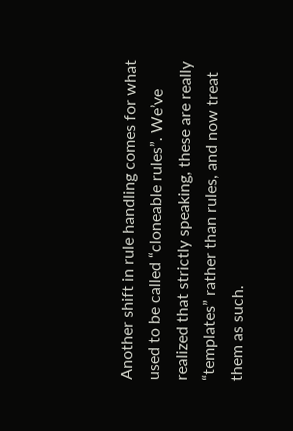Another shift in rule handling comes for what used to be called “cloneable rules”. We’ve realized that strictly speaking, these are really “templates” rather than rules, and now treat them as such.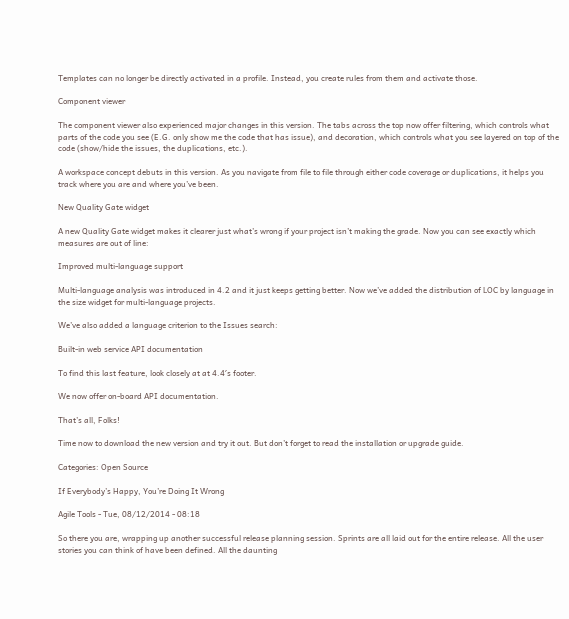Templates can no longer be directly activated in a profile. Instead, you create rules from them and activate those.

Component viewer

The component viewer also experienced major changes in this version. The tabs across the top now offer filtering, which controls what parts of the code you see (E.G. only show me the code that has issue), and decoration, which controls what you see layered on top of the code (show/hide the issues, the duplications, etc.).

A workspace concept debuts in this version. As you navigate from file to file through either code coverage or duplications, it helps you track where you are and where you’ve been.

New Quality Gate widget

A new Quality Gate widget makes it clearer just what’s wrong if your project isn’t making the grade. Now you can see exactly which measures are out of line:

Improved multi-language support

Multi-language analysis was introduced in 4.2 and it just keeps getting better. Now we’ve added the distribution of LOC by language in the size widget for multi-language projects.

We’ve also added a language criterion to the Issues search:

Built-in web service API documentation

To find this last feature, look closely at at 4.4′s footer.

We now offer on-board API documentation.

That’s all, Folks!

Time now to download the new version and try it out. But don’t forget to read the installation or upgrade guide.

Categories: Open Source

If Everybody’s Happy, You’re Doing It Wrong

Agile Tools - Tue, 08/12/2014 - 08:18

So there you are, wrapping up another successful release planning session. Sprints are all laid out for the entire release. All the user stories you can think of have been defined. All the daunting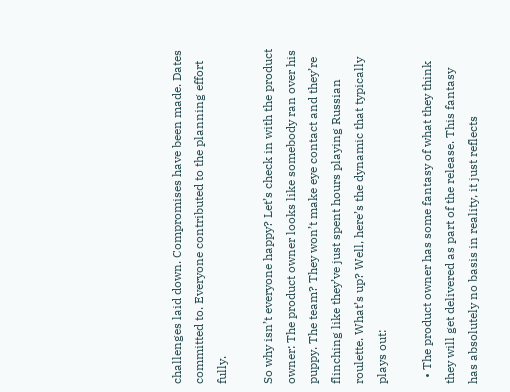challenges laid down. Compromises have been made. Dates committed to. Everyone contributed to the planning effort fully.

So why isn’t everyone happy? Let’s check in with the product owner: The product owner looks like somebody ran over his puppy. The team? They won’t make eye contact and they’re flinching like they’ve just spent hours playing Russian roulette. What’s up? Well, here’s the dynamic that typically plays out:

  • The product owner has some fantasy of what they think they will get delivered as part of the release. This fantasy has absolutely no basis in reality, it just reflects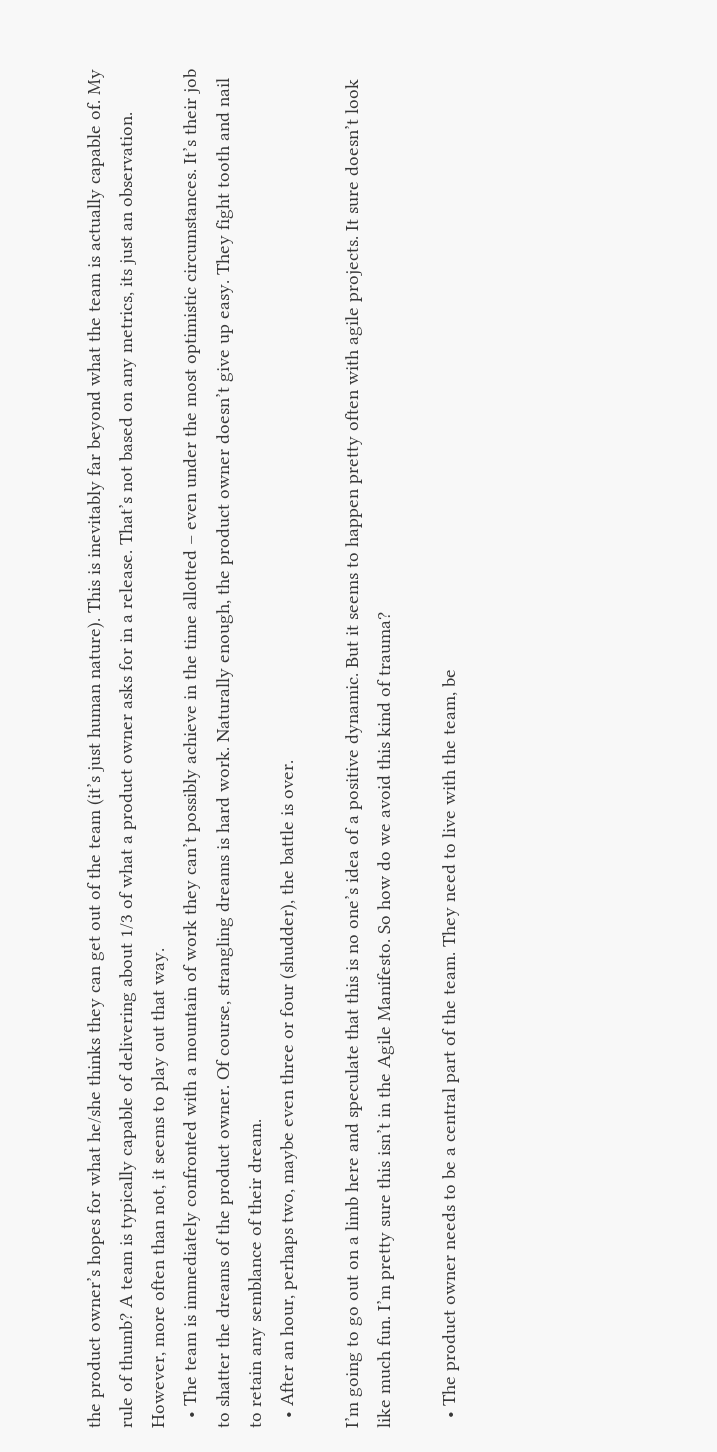the product owner’s hopes for what he/she thinks they can get out of the team (it’s just human nature). This is inevitably far beyond what the team is actually capable of. My rule of thumb? A team is typically capable of delivering about 1/3 of what a product owner asks for in a release. That’s not based on any metrics, its just an observation. However, more often than not, it seems to play out that way.
  • The team is immediately confronted with a mountain of work they can’t possibly achieve in the time allotted – even under the most optimistic circumstances. It’s their job to shatter the dreams of the product owner. Of course, strangling dreams is hard work. Naturally enough, the product owner doesn’t give up easy. They fight tooth and nail to retain any semblance of their dream.
  • After an hour, perhaps two, maybe even three or four (shudder), the battle is over.

I’m going to go out on a limb here and speculate that this is no one’s idea of a positive dynamic. But it seems to happen pretty often with agile projects. It sure doesn’t look like much fun. I’m pretty sure this isn’t in the Agile Manifesto. So how do we avoid this kind of trauma?

  • The product owner needs to be a central part of the team. They need to live with the team, be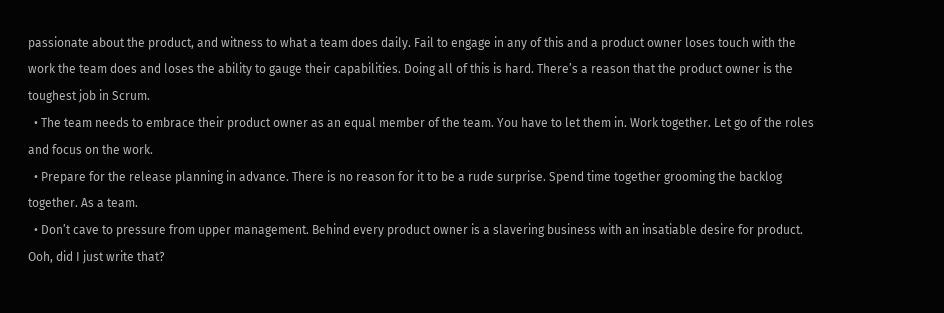passionate about the product, and witness to what a team does daily. Fail to engage in any of this and a product owner loses touch with the work the team does and loses the ability to gauge their capabilities. Doing all of this is hard. There’s a reason that the product owner is the toughest job in Scrum.
  • The team needs to embrace their product owner as an equal member of the team. You have to let them in. Work together. Let go of the roles and focus on the work.
  • Prepare for the release planning in advance. There is no reason for it to be a rude surprise. Spend time together grooming the backlog together. As a team.
  • Don’t cave to pressure from upper management. Behind every product owner is a slavering business with an insatiable desire for product. Ooh, did I just write that?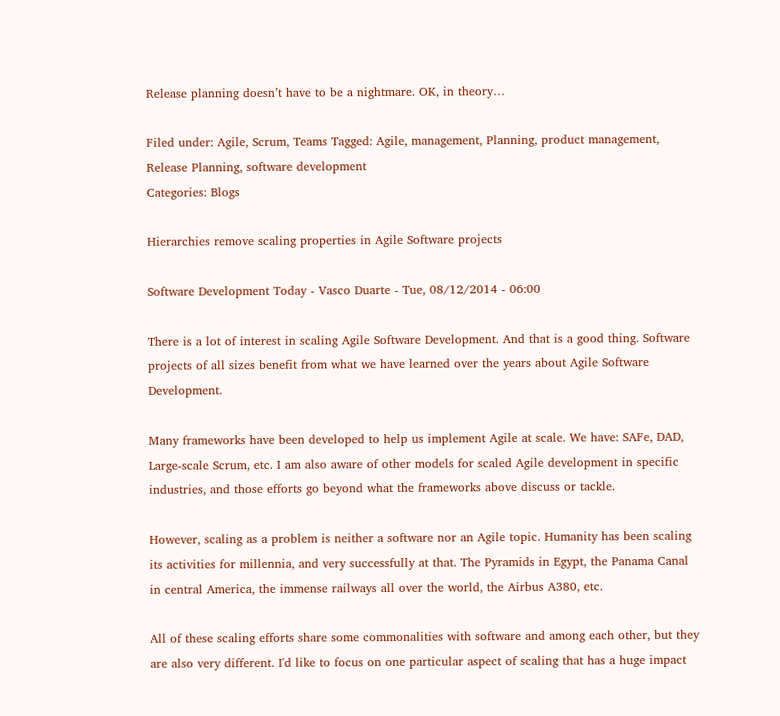Release planning doesn’t have to be a nightmare. OK, in theory…

Filed under: Agile, Scrum, Teams Tagged: Agile, management, Planning, product management, Release Planning, software development
Categories: Blogs

Hierarchies remove scaling properties in Agile Software projects

Software Development Today - Vasco Duarte - Tue, 08/12/2014 - 06:00

There is a lot of interest in scaling Agile Software Development. And that is a good thing. Software projects of all sizes benefit from what we have learned over the years about Agile Software Development.

Many frameworks have been developed to help us implement Agile at scale. We have: SAFe, DAD, Large-scale Scrum, etc. I am also aware of other models for scaled Agile development in specific industries, and those efforts go beyond what the frameworks above discuss or tackle.

However, scaling as a problem is neither a software nor an Agile topic. Humanity has been scaling its activities for millennia, and very successfully at that. The Pyramids in Egypt, the Panama Canal in central America, the immense railways all over the world, the Airbus A380, etc.

All of these scaling efforts share some commonalities with software and among each other, but they are also very different. I'd like to focus on one particular aspect of scaling that has a huge impact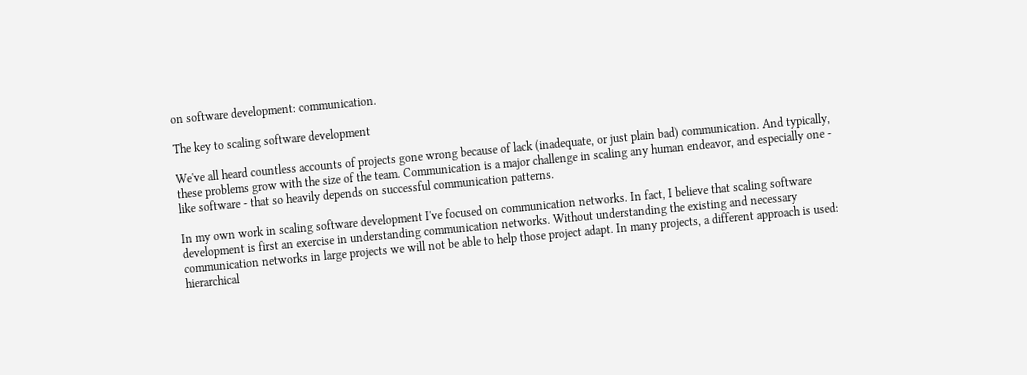on software development: communication.

The key to scaling software development

We've all heard countless accounts of projects gone wrong because of lack (inadequate, or just plain bad) communication. And typically, these problems grow with the size of the team. Communication is a major challenge in scaling any human endeavor, and especially one - like software - that so heavily depends on successful communication patterns.

In my own work in scaling software development I've focused on communication networks. In fact, I believe that scaling software development is first an exercise in understanding communication networks. Without understanding the existing and necessary communication networks in large projects we will not be able to help those project adapt. In many projects, a different approach is used: hierarchical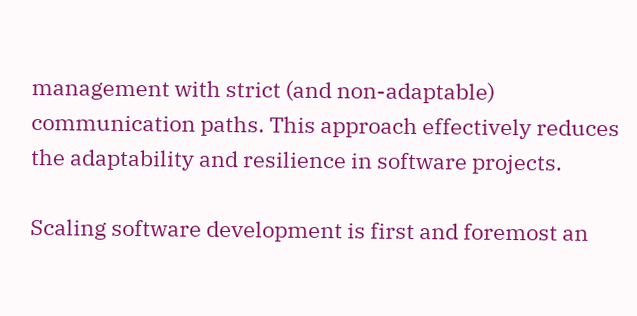management with strict (and non-adaptable) communication paths. This approach effectively reduces the adaptability and resilience in software projects.

Scaling software development is first and foremost an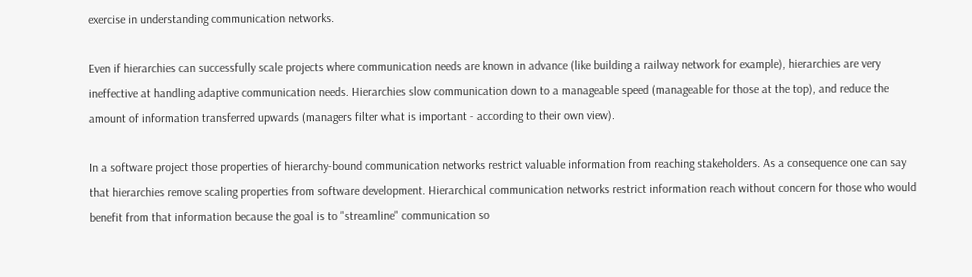exercise in understanding communication networks.

Even if hierarchies can successfully scale projects where communication needs are known in advance (like building a railway network for example), hierarchies are very ineffective at handling adaptive communication needs. Hierarchies slow communication down to a manageable speed (manageable for those at the top), and reduce the amount of information transferred upwards (managers filter what is important - according to their own view).

In a software project those properties of hierarchy-bound communication networks restrict valuable information from reaching stakeholders. As a consequence one can say that hierarchies remove scaling properties from software development. Hierarchical communication networks restrict information reach without concern for those who would benefit from that information because the goal is to "streamline" communication so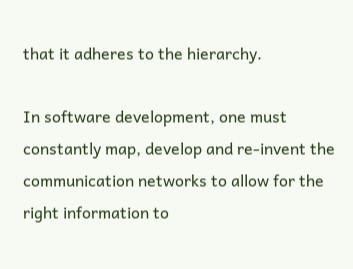that it adheres to the hierarchy.

In software development, one must constantly map, develop and re-invent the communication networks to allow for the right information to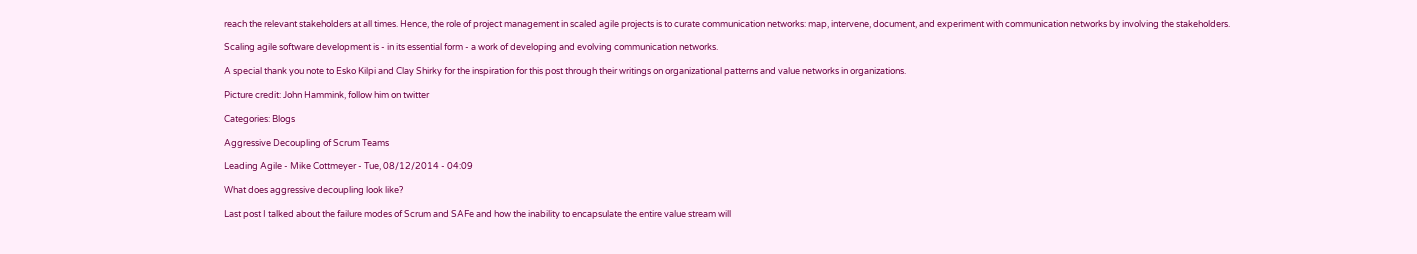reach the relevant stakeholders at all times. Hence, the role of project management in scaled agile projects is to curate communication networks: map, intervene, document, and experiment with communication networks by involving the stakeholders.

Scaling agile software development is - in its essential form - a work of developing and evolving communication networks.

A special thank you note to Esko Kilpi and Clay Shirky for the inspiration for this post through their writings on organizational patterns and value networks in organizations.

Picture credit: John Hammink, follow him on twitter

Categories: Blogs

Aggressive Decoupling of Scrum Teams

Leading Agile - Mike Cottmeyer - Tue, 08/12/2014 - 04:09

What does aggressive decoupling look like?

Last post I talked about the failure modes of Scrum and SAFe and how the inability to encapsulate the entire value stream will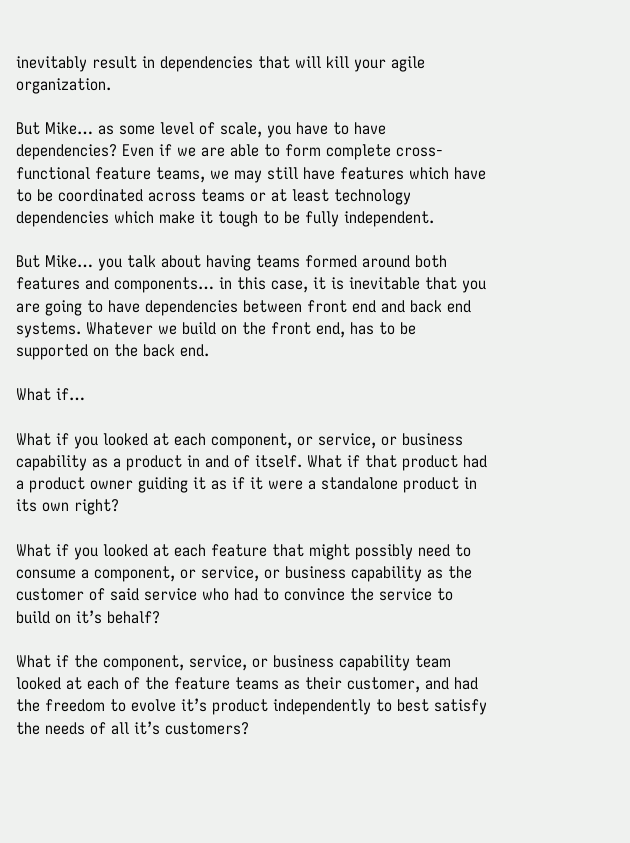inevitably result in dependencies that will kill your agile organization.

But Mike… as some level of scale, you have to have dependencies? Even if we are able to form complete cross-functional feature teams, we may still have features which have to be coordinated across teams or at least technology dependencies which make it tough to be fully independent.

But Mike… you talk about having teams formed around both features and components… in this case, it is inevitable that you are going to have dependencies between front end and back end systems. Whatever we build on the front end, has to be supported on the back end.

What if…

What if you looked at each component, or service, or business capability as a product in and of itself. What if that product had a product owner guiding it as if it were a standalone product in its own right?

What if you looked at each feature that might possibly need to consume a component, or service, or business capability as the customer of said service who had to convince the service to build on it’s behalf?

What if the component, service, or business capability team looked at each of the feature teams as their customer, and had the freedom to evolve it’s product independently to best satisfy the needs of all it’s customers?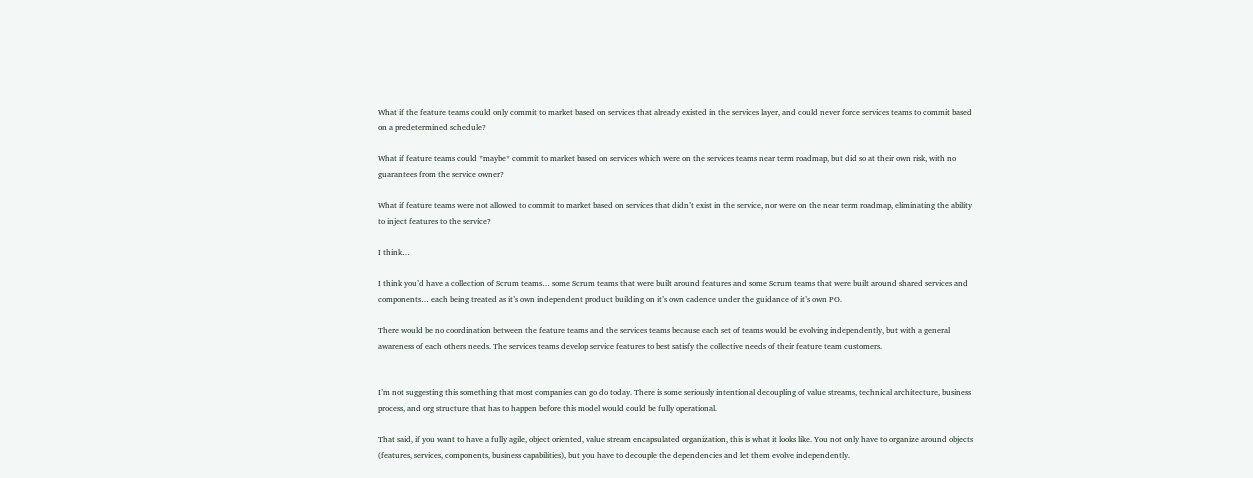What if the feature teams could only commit to market based on services that already existed in the services layer, and could never force services teams to commit based on a predetermined schedule?

What if feature teams could *maybe* commit to market based on services which were on the services teams near term roadmap, but did so at their own risk, with no guarantees from the service owner?

What if feature teams were not allowed to commit to market based on services that didn’t exist in the service, nor were on the near term roadmap, eliminating the ability to inject features to the service?

I think…

I think you’d have a collection of Scrum teams… some Scrum teams that were built around features and some Scrum teams that were built around shared services and components… each being treated as it’s own independent product building on it’s own cadence under the guidance of it’s own PO.

There would be no coordination between the feature teams and the services teams because each set of teams would be evolving independently, but with a general awareness of each others needs. The services teams develop service features to best satisfy the collective needs of their feature team customers.


I’m not suggesting this something that most companies can go do today. There is some seriously intentional decoupling of value streams, technical architecture, business process, and org structure that has to happen before this model would could be fully operational.

That said, if you want to have a fully agile, object oriented, value stream encapsulated organization, this is what it looks like. You not only have to organize around objects (features, services, components, business capabilities), but you have to decouple the dependencies and let them evolve independently.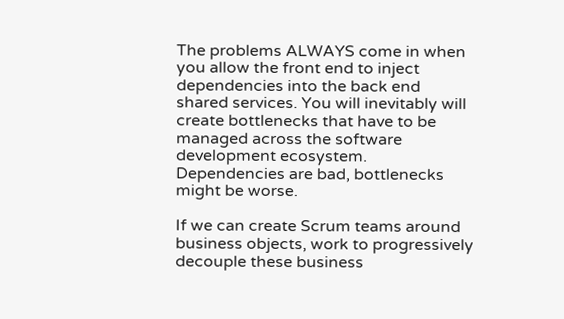The problems ALWAYS come in when you allow the front end to inject dependencies into the back end shared services. You will inevitably will create bottlenecks that have to be managed across the software development ecosystem. Dependencies are bad, bottlenecks might be worse.

If we can create Scrum teams around business objects, work to progressively decouple these business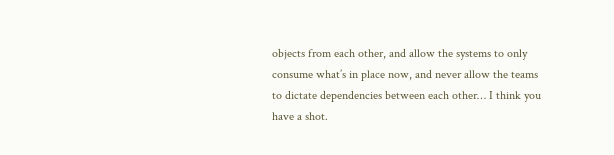objects from each other, and allow the systems to only consume what’s in place now, and never allow the teams to dictate dependencies between each other… I think you have a shot.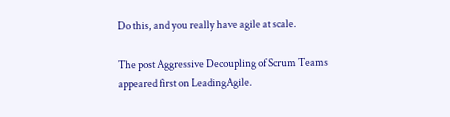Do this, and you really have agile at scale.

The post Aggressive Decoupling of Scrum Teams appeared first on LeadingAgile.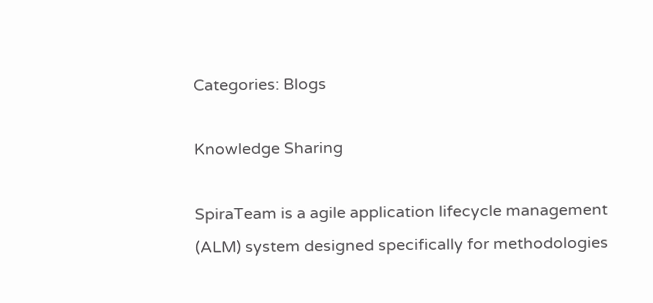Categories: Blogs

Knowledge Sharing

SpiraTeam is a agile application lifecycle management (ALM) system designed specifically for methodologies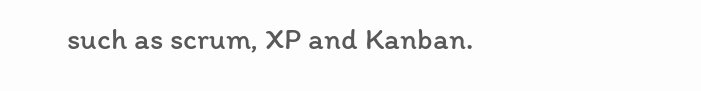such as scrum, XP and Kanban.